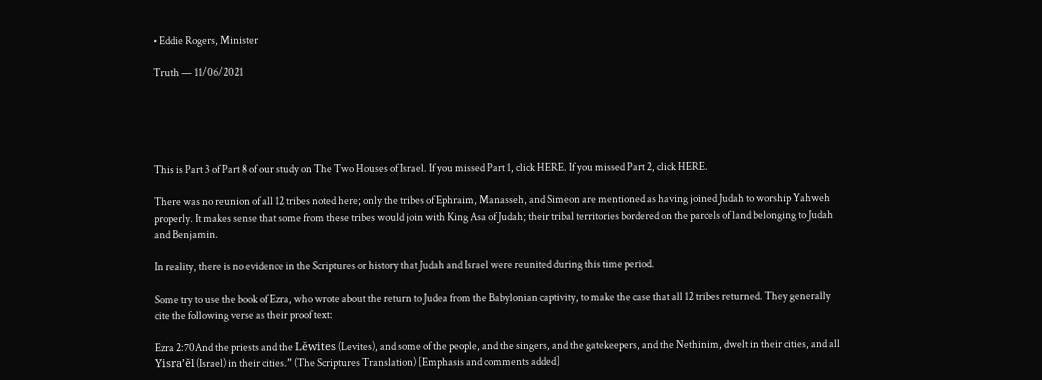• Eddie Rogers, Minister

Truth — 11/06/2021





This is Part 3 of Part 8 of our study on The Two Houses of Israel. If you missed Part 1, click HERE. If you missed Part 2, click HERE.

There was no reunion of all 12 tribes noted here; only the tribes of Ephraim, Manasseh, and Simeon are mentioned as having joined Judah to worship Yahweh properly. It makes sense that some from these tribes would join with King Asa of Judah; their tribal territories bordered on the parcels of land belonging to Judah and Benjamin.

In reality, there is no evidence in the Scriptures or history that Judah and Israel were reunited during this time period.

Some try to use the book of Ezra, who wrote about the return to Judea from the Babylonian captivity, to make the case that all 12 tribes returned. They generally cite the following verse as their proof text:

Ezra 2:70And the priests and the Lĕwites (Levites), and some of the people, and the singers, and the gatekeepers, and the Nethinim, dwelt in their cities, and all Yisra’ĕl (Israel) in their cities.” (The Scriptures Translation) [Emphasis and comments added]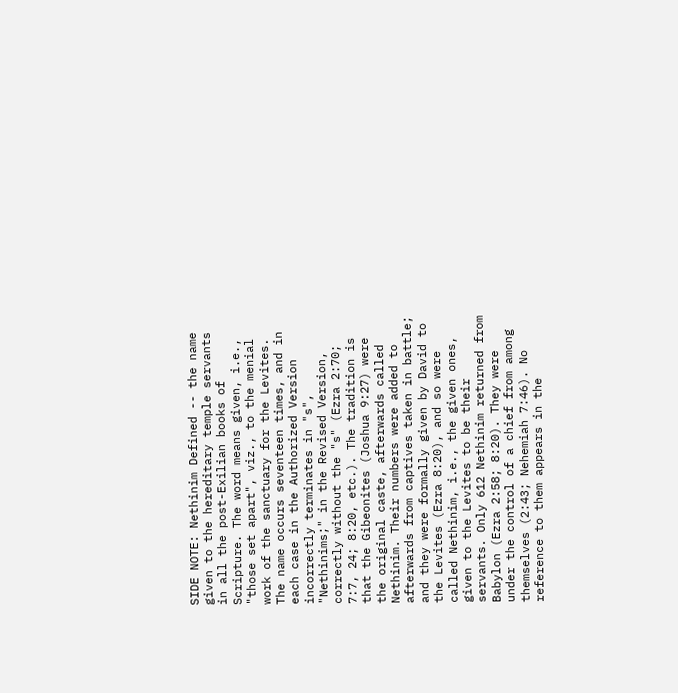SIDE NOTE: Nethinim Defined -- the name given to the hereditary temple servants in all the post-Exilian books of Scripture. The word means given, i.e., "those set apart", viz., to the menial work of the sanctuary for the Levites. The name occurs seventeen times, and in each case in the Authorized Version incorrectly terminates in "s", "Nethinims;" in the Revised Version, correctly without the "s" (Ezra 2:70; 7:7, 24; 8:20, etc.). The tradition is that the Gibeonites (Joshua 9:27) were the original caste, afterwards called Nethinim. Their numbers were added to afterwards from captives taken in battle; and they were formally given by David to the Levites (Ezra 8:20), and so were called Nethinim, i.e., the given ones, given to the Levites to be their servants. Only 612 Nethinim returned from Babylon (Ezra 2:58; 8:20). They were under the control of a chief from among themselves (2:43; Nehemiah 7:46). No reference to them appears in the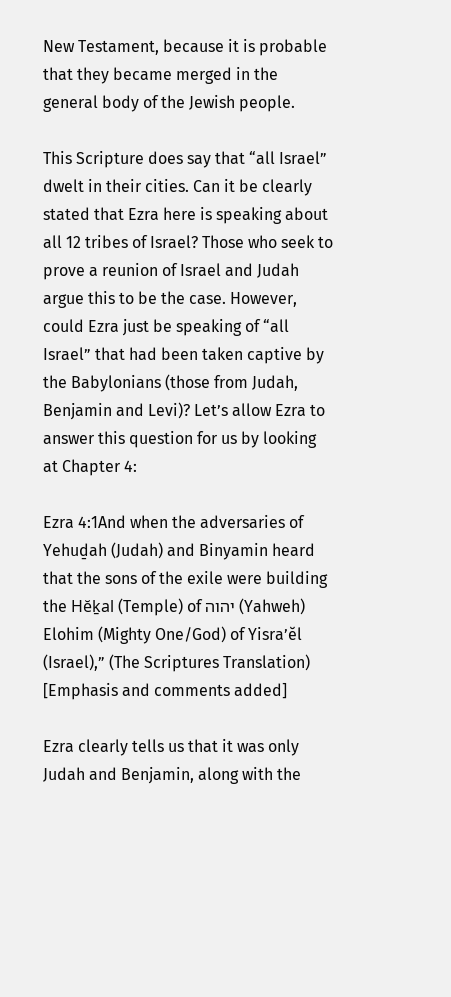New Testament, because it is probable that they became merged in the general body of the Jewish people.

This Scripture does say that “all Israel” dwelt in their cities. Can it be clearly stated that Ezra here is speaking about all 12 tribes of Israel? Those who seek to prove a reunion of Israel and Judah argue this to be the case. However, could Ezra just be speaking of “all Israel” that had been taken captive by the Babylonians (those from Judah, Benjamin and Levi)? Let’s allow Ezra to answer this question for us by looking at Chapter 4:

Ezra 4:1And when the adversaries of Yehuḏah (Judah) and Binyamin heard that the sons of the exile were building the Hĕḵal (Temple) of יהוה (Yahweh) Elohim (Mighty One/God) of Yisra’ĕl (Israel),” (The Scriptures Translation) [Emphasis and comments added]

Ezra clearly tells us that it was only Judah and Benjamin, along with the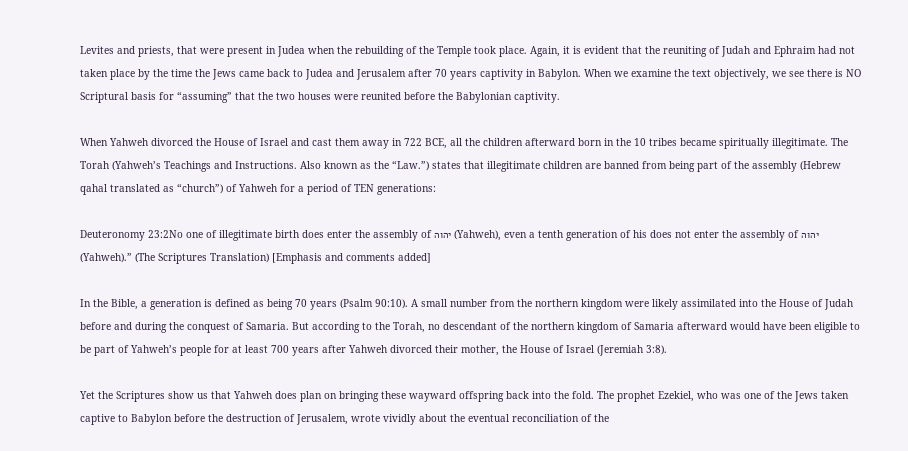Levites and priests, that were present in Judea when the rebuilding of the Temple took place. Again, it is evident that the reuniting of Judah and Ephraim had not taken place by the time the Jews came back to Judea and Jerusalem after 70 years captivity in Babylon. When we examine the text objectively, we see there is NO Scriptural basis for “assuming” that the two houses were reunited before the Babylonian captivity.

When Yahweh divorced the House of Israel and cast them away in 722 BCE, all the children afterward born in the 10 tribes became spiritually illegitimate. The Torah (Yahweh’s Teachings and Instructions. Also known as the “Law.”) states that illegitimate children are banned from being part of the assembly (Hebrew qahal translated as “church”) of Yahweh for a period of TEN generations:

Deuteronomy 23:2No one of illegitimate birth does enter the assembly of יהוה (Yahweh), even a tenth generation of his does not enter the assembly of יהוה (Yahweh).” (The Scriptures Translation) [Emphasis and comments added]

In the Bible, a generation is defined as being 70 years (Psalm 90:10). A small number from the northern kingdom were likely assimilated into the House of Judah before and during the conquest of Samaria. But according to the Torah, no descendant of the northern kingdom of Samaria afterward would have been eligible to be part of Yahweh’s people for at least 700 years after Yahweh divorced their mother, the House of Israel (Jeremiah 3:8).

Yet the Scriptures show us that Yahweh does plan on bringing these wayward offspring back into the fold. The prophet Ezekiel, who was one of the Jews taken captive to Babylon before the destruction of Jerusalem, wrote vividly about the eventual reconciliation of the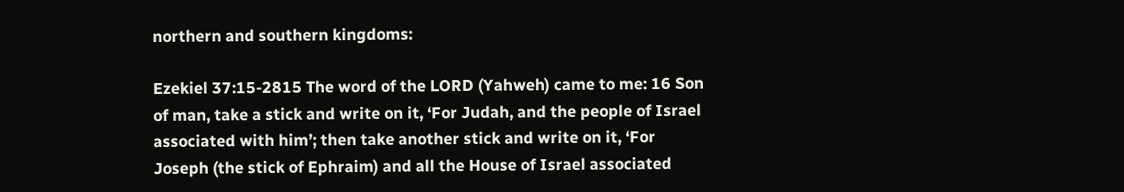northern and southern kingdoms:

Ezekiel 37:15-2815 The word of the LORD (Yahweh) came to me: 16 Son of man, take a stick and write on it, ‘For Judah, and the people of Israel associated with him’; then take another stick and write on it, ‘For Joseph (the stick of Ephraim) and all the House of Israel associated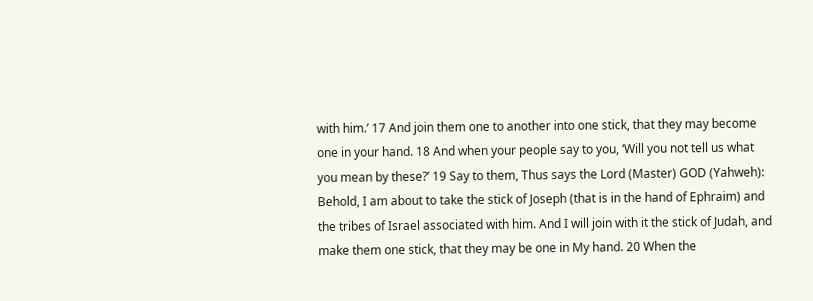with him.’ 17 And join them one to another into one stick, that they may become one in your hand. 18 And when your people say to you, ‘Will you not tell us what you mean by these?’ 19 Say to them, Thus says the Lord (Master) GOD (Yahweh): Behold, I am about to take the stick of Joseph (that is in the hand of Ephraim) and the tribes of Israel associated with him. And I will join with it the stick of Judah, and make them one stick, that they may be one in My hand. 20 When the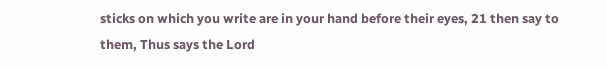sticks on which you write are in your hand before their eyes, 21 then say to them, Thus says the Lord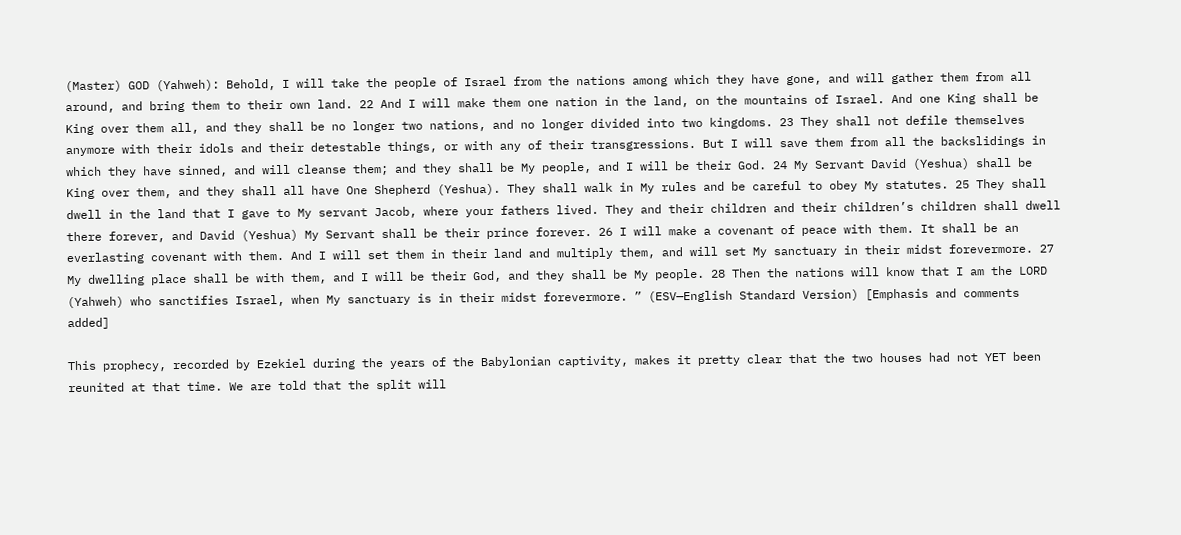(Master) GOD (Yahweh): Behold, I will take the people of Israel from the nations among which they have gone, and will gather them from all around, and bring them to their own land. 22 And I will make them one nation in the land, on the mountains of Israel. And one King shall be King over them all, and they shall be no longer two nations, and no longer divided into two kingdoms. 23 They shall not defile themselves anymore with their idols and their detestable things, or with any of their transgressions. But I will save them from all the backslidings in which they have sinned, and will cleanse them; and they shall be My people, and I will be their God. 24 My Servant David (Yeshua) shall be King over them, and they shall all have One Shepherd (Yeshua). They shall walk in My rules and be careful to obey My statutes. 25 They shall dwell in the land that I gave to My servant Jacob, where your fathers lived. They and their children and their children’s children shall dwell there forever, and David (Yeshua) My Servant shall be their prince forever. 26 I will make a covenant of peace with them. It shall be an everlasting covenant with them. And I will set them in their land and multiply them, and will set My sanctuary in their midst forevermore. 27 My dwelling place shall be with them, and I will be their God, and they shall be My people. 28 Then the nations will know that I am the LORD (Yahweh) who sanctifies Israel, when My sanctuary is in their midst forevermore. ” (ESV—English Standard Version) [Emphasis and comments added]

This prophecy, recorded by Ezekiel during the years of the Babylonian captivity, makes it pretty clear that the two houses had not YET been reunited at that time. We are told that the split will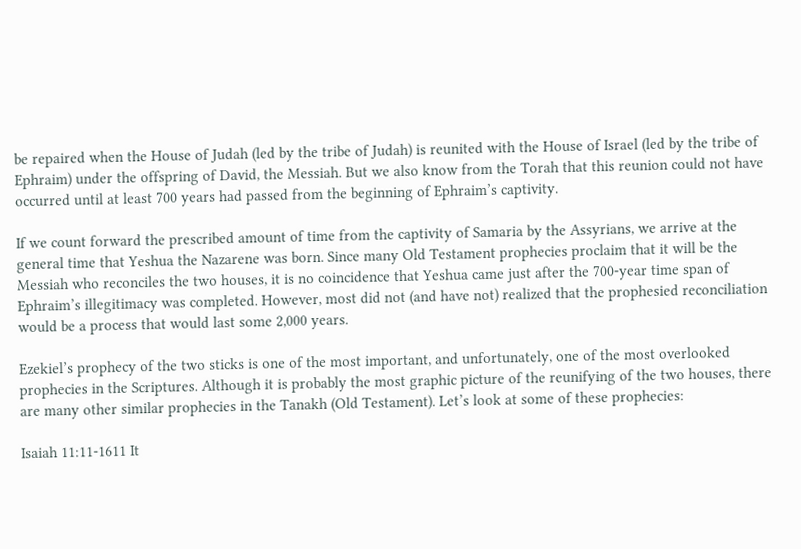be repaired when the House of Judah (led by the tribe of Judah) is reunited with the House of Israel (led by the tribe of Ephraim) under the offspring of David, the Messiah. But we also know from the Torah that this reunion could not have occurred until at least 700 years had passed from the beginning of Ephraim’s captivity.

If we count forward the prescribed amount of time from the captivity of Samaria by the Assyrians, we arrive at the general time that Yeshua the Nazarene was born. Since many Old Testament prophecies proclaim that it will be the Messiah who reconciles the two houses, it is no coincidence that Yeshua came just after the 700-year time span of Ephraim’s illegitimacy was completed. However, most did not (and have not) realized that the prophesied reconciliation would be a process that would last some 2,000 years.

Ezekiel’s prophecy of the two sticks is one of the most important, and unfortunately, one of the most overlooked prophecies in the Scriptures. Although it is probably the most graphic picture of the reunifying of the two houses, there are many other similar prophecies in the Tanakh (Old Testament). Let’s look at some of these prophecies:

Isaiah 11:11-1611 It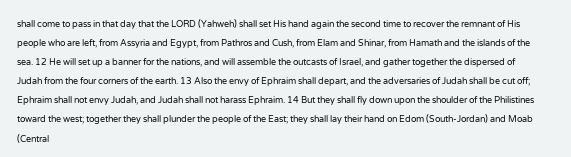shall come to pass in that day that the LORD (Yahweh) shall set His hand again the second time to recover the remnant of His people who are left, from Assyria and Egypt, from Pathros and Cush, from Elam and Shinar, from Hamath and the islands of the sea. 12 He will set up a banner for the nations, and will assemble the outcasts of Israel, and gather together the dispersed of Judah from the four corners of the earth. 13 Also the envy of Ephraim shall depart, and the adversaries of Judah shall be cut off; Ephraim shall not envy Judah, and Judah shall not harass Ephraim. 14 But they shall fly down upon the shoulder of the Philistines toward the west; together they shall plunder the people of the East; they shall lay their hand on Edom (South-Jordan) and Moab (Central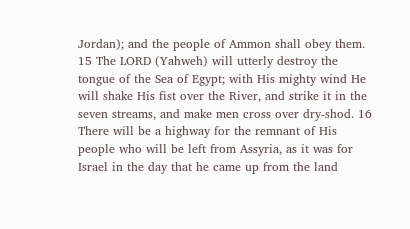Jordan); and the people of Ammon shall obey them. 15 The LORD (Yahweh) will utterly destroy the tongue of the Sea of Egypt; with His mighty wind He will shake His fist over the River, and strike it in the seven streams, and make men cross over dry-shod. 16 There will be a highway for the remnant of His people who will be left from Assyria, as it was for Israel in the day that he came up from the land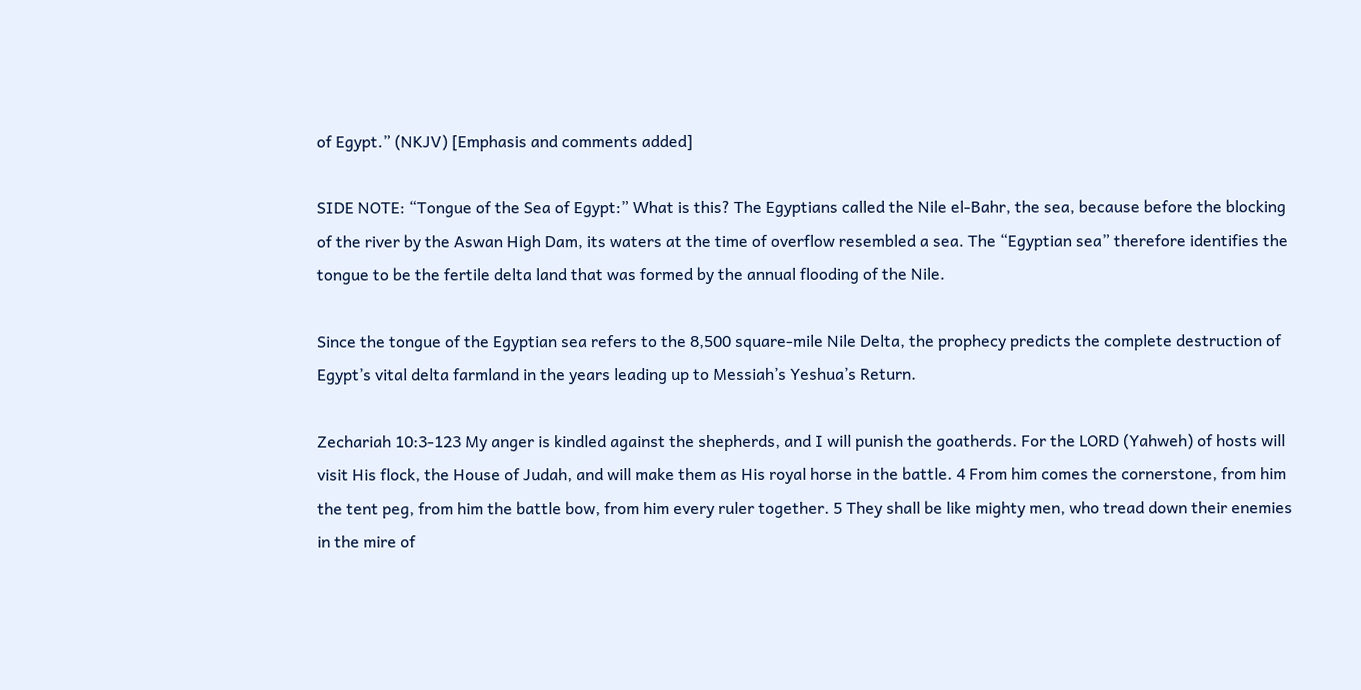of Egypt.” (NKJV) [Emphasis and comments added]

SIDE NOTE: “Tongue of the Sea of Egypt:” What is this? The Egyptians called the Nile el-Bahr, the sea, because before the blocking of the river by the Aswan High Dam, its waters at the time of overflow resembled a sea. The “Egyptian sea” therefore identifies the tongue to be the fertile delta land that was formed by the annual flooding of the Nile.

Since the tongue of the Egyptian sea refers to the 8,500 square-mile Nile Delta, the prophecy predicts the complete destruction of Egypt’s vital delta farmland in the years leading up to Messiah’s Yeshua’s Return.

Zechariah 10:3-123 My anger is kindled against the shepherds, and I will punish the goatherds. For the LORD (Yahweh) of hosts will visit His flock, the House of Judah, and will make them as His royal horse in the battle. 4 From him comes the cornerstone, from him the tent peg, from him the battle bow, from him every ruler together. 5 They shall be like mighty men, who tread down their enemies in the mire of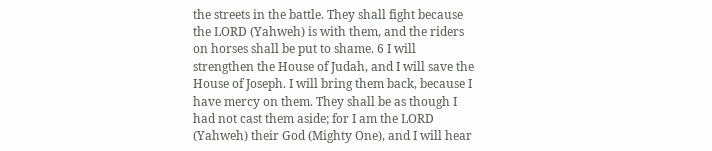the streets in the battle. They shall fight because the LORD (Yahweh) is with them, and the riders on horses shall be put to shame. 6 I will strengthen the House of Judah, and I will save the House of Joseph. I will bring them back, because I have mercy on them. They shall be as though I had not cast them aside; for I am the LORD (Yahweh) their God (Mighty One), and I will hear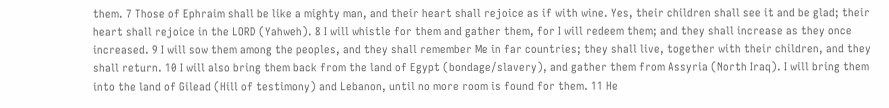them. 7 Those of Ephraim shall be like a mighty man, and their heart shall rejoice as if with wine. Yes, their children shall see it and be glad; their heart shall rejoice in the LORD (Yahweh). 8 I will whistle for them and gather them, for I will redeem them; and they shall increase as they once increased. 9 I will sow them among the peoples, and they shall remember Me in far countries; they shall live, together with their children, and they shall return. 10 I will also bring them back from the land of Egypt (bondage/slavery), and gather them from Assyria (North Iraq). I will bring them into the land of Gilead (Hill of testimony) and Lebanon, until no more room is found for them. 11 He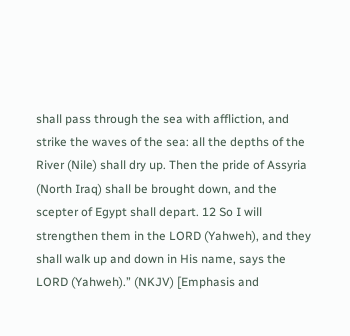shall pass through the sea with affliction, and strike the waves of the sea: all the depths of the River (Nile) shall dry up. Then the pride of Assyria (North Iraq) shall be brought down, and the scepter of Egypt shall depart. 12 So I will strengthen them in the LORD (Yahweh), and they shall walk up and down in His name, says the LORD (Yahweh).” (NKJV) [Emphasis and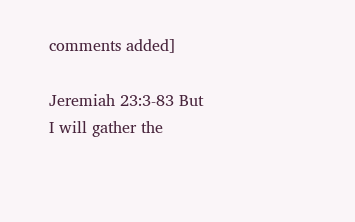comments added]

Jeremiah 23:3-83 But I will gather the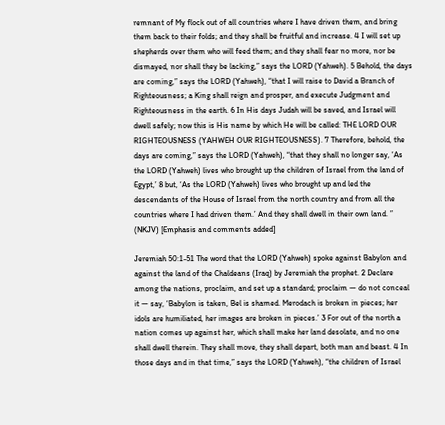remnant of My flock out of all countries where I have driven them, and bring them back to their folds; and they shall be fruitful and increase. 4 I will set up shepherds over them who will feed them; and they shall fear no more, nor be dismayed, nor shall they be lacking,” says the LORD (Yahweh). 5 Behold, the days are coming,” says the LORD (Yahweh), “that I will raise to David a Branch of Righteousness; a King shall reign and prosper, and execute Judgment and Righteousness in the earth. 6 In His days Judah will be saved, and Israel will dwell safely; now this is His name by which He will be called: THE LORD OUR RIGHTEOUSNESS (YAHWEH OUR RIGHTEOUSNESS). 7 Therefore, behold, the days are coming,” says the LORD (Yahweh), “that they shall no longer say, ‘As the LORD (Yahweh) lives who brought up the children of Israel from the land of Egypt,’ 8 but, ‘As the LORD (Yahweh) lives who brought up and led the descendants of the House of Israel from the north country and from all the countries where I had driven them.’ And they shall dwell in their own land. ” (NKJV) [Emphasis and comments added]

Jeremiah 50:1-51 The word that the LORD (Yahweh) spoke against Babylon and against the land of the Chaldeans (Iraq) by Jeremiah the prophet. 2 Declare among the nations, proclaim, and set up a standard; proclaim — do not conceal it — say, ‘Babylon is taken, Bel is shamed. Merodach is broken in pieces; her idols are humiliated, her images are broken in pieces.’ 3 For out of the north a nation comes up against her, which shall make her land desolate, and no one shall dwell therein. They shall move, they shall depart, both man and beast. 4 In those days and in that time,” says the LORD (Yahweh), “the children of Israel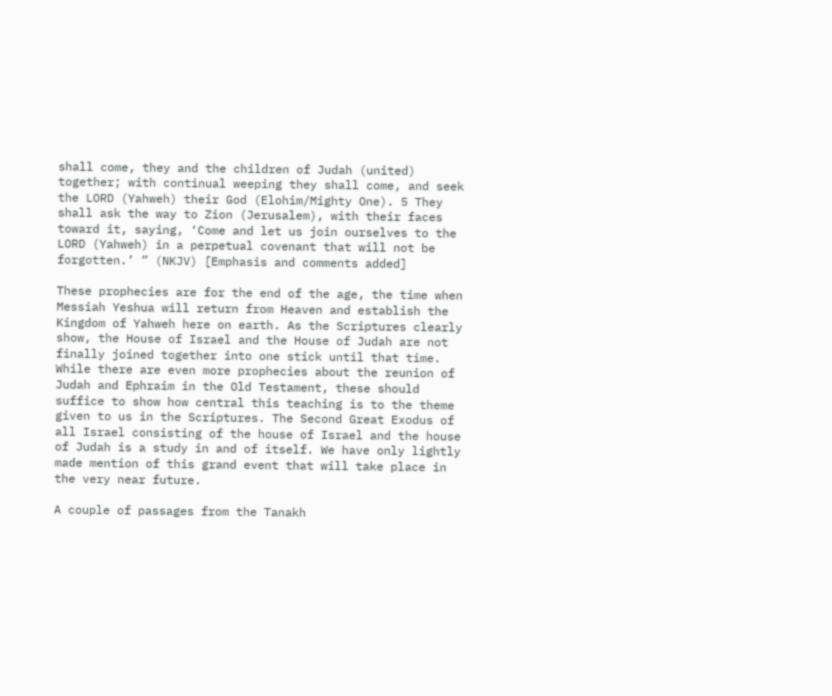shall come, they and the children of Judah (united) together; with continual weeping they shall come, and seek the LORD (Yahweh) their God (Elohim/Mighty One). 5 They shall ask the way to Zion (Jerusalem), with their faces toward it, saying, ‘Come and let us join ourselves to the LORD (Yahweh) in a perpetual covenant that will not be forgotten.’ ” (NKJV) [Emphasis and comments added]

These prophecies are for the end of the age, the time when Messiah Yeshua will return from Heaven and establish the Kingdom of Yahweh here on earth. As the Scriptures clearly show, the House of Israel and the House of Judah are not finally joined together into one stick until that time. While there are even more prophecies about the reunion of Judah and Ephraim in the Old Testament, these should suffice to show how central this teaching is to the theme given to us in the Scriptures. The Second Great Exodus of all Israel consisting of the house of Israel and the house of Judah is a study in and of itself. We have only lightly made mention of this grand event that will take place in the very near future.

A couple of passages from the Tanakh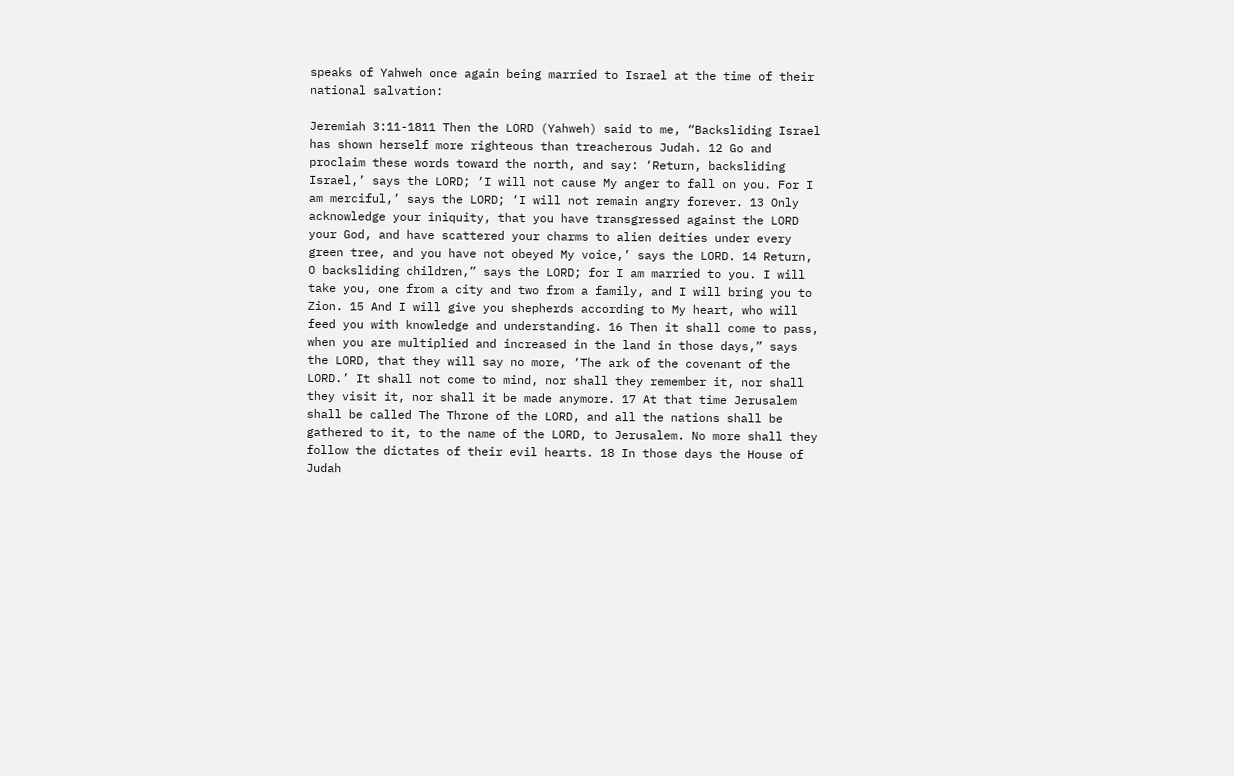speaks of Yahweh once again being married to Israel at the time of their national salvation:

Jeremiah 3:11-1811 Then the LORD (Yahweh) said to me, “Backsliding Israel has shown herself more righteous than treacherous Judah. 12 Go and proclaim these words toward the north, and say: ‘Return, backsliding Israel,’ says the LORD; ‘I will not cause My anger to fall on you. For I am merciful,’ says the LORD; ‘I will not remain angry forever. 13 Only acknowledge your iniquity, that you have transgressed against the LORD your God, and have scattered your charms to alien deities under every green tree, and you have not obeyed My voice,’ says the LORD. 14 Return, O backsliding children,” says the LORD; for I am married to you. I will take you, one from a city and two from a family, and I will bring you to Zion. 15 And I will give you shepherds according to My heart, who will feed you with knowledge and understanding. 16 Then it shall come to pass, when you are multiplied and increased in the land in those days,” says the LORD, that they will say no more, ‘The ark of the covenant of the LORD.’ It shall not come to mind, nor shall they remember it, nor shall they visit it, nor shall it be made anymore. 17 At that time Jerusalem shall be called The Throne of the LORD, and all the nations shall be gathered to it, to the name of the LORD, to Jerusalem. No more shall they follow the dictates of their evil hearts. 18 In those days the House of Judah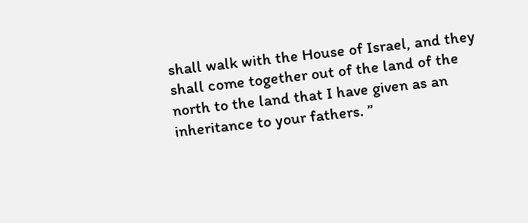shall walk with the House of Israel, and they shall come together out of the land of the north to the land that I have given as an inheritance to your fathers. ”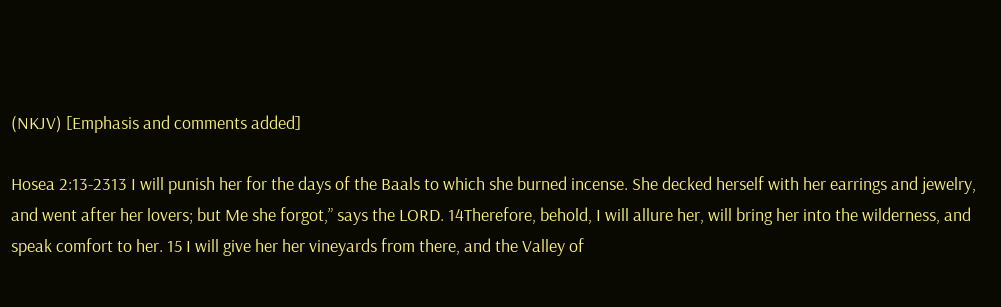(NKJV) [Emphasis and comments added]

Hosea 2:13-2313 I will punish her for the days of the Baals to which she burned incense. She decked herself with her earrings and jewelry, and went after her lovers; but Me she forgot,” says the LORD. 14Therefore, behold, I will allure her, will bring her into the wilderness, and speak comfort to her. 15 I will give her her vineyards from there, and the Valley of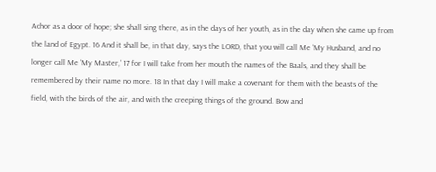Achor as a door of hope; she shall sing there, as in the days of her youth, as in the day when she came up from the land of Egypt. 16 And it shall be, in that day, says the LORD, that you will call Me ‘My Husband, and no longer call Me ‘My Master,’ 17 for I will take from her mouth the names of the Baals, and they shall be remembered by their name no more. 18 In that day I will make a covenant for them with the beasts of the field, with the birds of the air, and with the creeping things of the ground. Bow and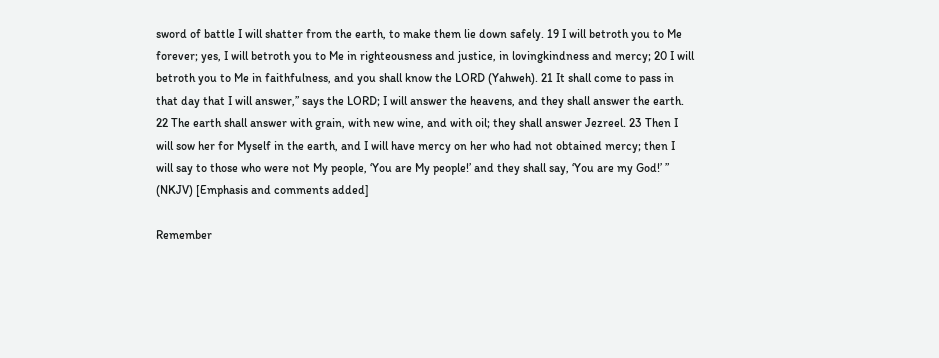sword of battle I will shatter from the earth, to make them lie down safely. 19 I will betroth you to Me forever; yes, I will betroth you to Me in righteousness and justice, in lovingkindness and mercy; 20 I will betroth you to Me in faithfulness, and you shall know the LORD (Yahweh). 21 It shall come to pass in that day that I will answer,” says the LORD; I will answer the heavens, and they shall answer the earth. 22 The earth shall answer with grain, with new wine, and with oil; they shall answer Jezreel. 23 Then I will sow her for Myself in the earth, and I will have mercy on her who had not obtained mercy; then I will say to those who were not My people, ‘You are My people!’ and they shall say, ‘You are my God!’ ” (NKJV) [Emphasis and comments added]

Remember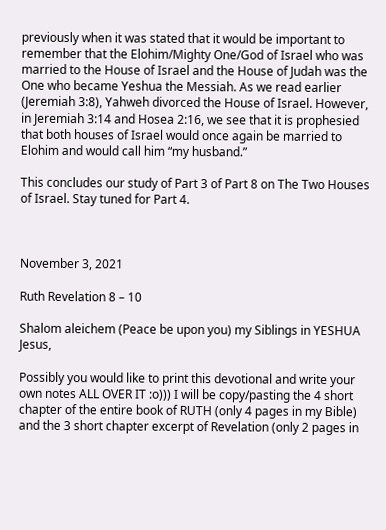previously when it was stated that it would be important to remember that the Elohim/Mighty One/God of Israel who was married to the House of Israel and the House of Judah was the One who became Yeshua the Messiah. As we read earlier (Jeremiah 3:8), Yahweh divorced the House of Israel. However, in Jeremiah 3:14 and Hosea 2:16, we see that it is prophesied that both houses of Israel would once again be married to Elohim and would call him “my husband.”

This concludes our study of Part 3 of Part 8 on The Two Houses of Israel. Stay tuned for Part 4.



November 3, 2021

Ruth Revelation 8 – 10

Shalom aleichem (Peace be upon you) my Siblings in YESHUA Jesus,

Possibly you would like to print this devotional and write your own notes ALL OVER IT :o))) I will be copy/pasting the 4 short chapter of the entire book of RUTH (only 4 pages in my Bible) and the 3 short chapter excerpt of Revelation (only 2 pages in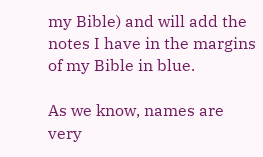my Bible) and will add the notes I have in the margins of my Bible in blue.

As we know, names are very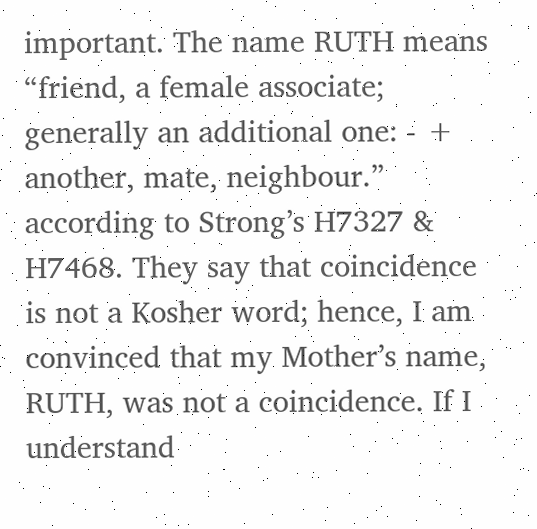important. The name RUTH means “friend, a female associate; generally an additional one: - + another, mate, neighbour.” according to Strong’s H7327 & H7468. They say that coincidence is not a Kosher word; hence, I am convinced that my Mother’s name, RUTH, was not a coincidence. If I understand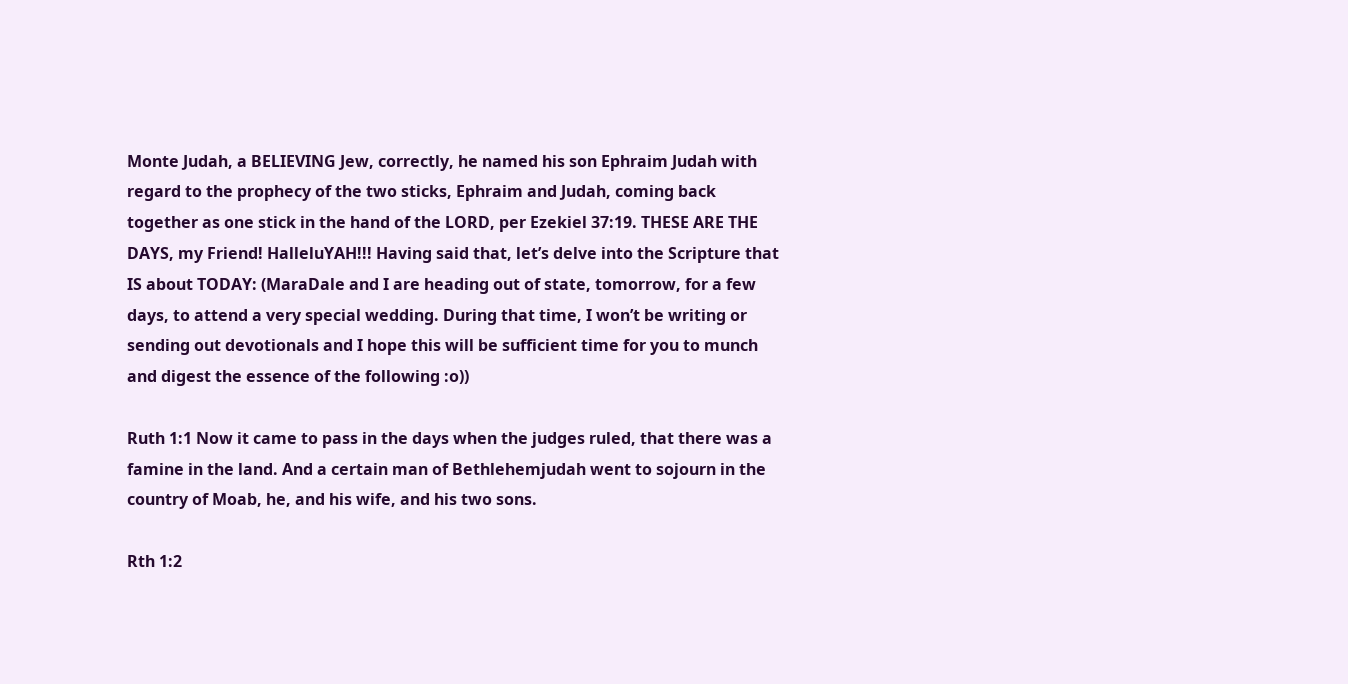Monte Judah, a BELIEVING Jew, correctly, he named his son Ephraim Judah with regard to the prophecy of the two sticks, Ephraim and Judah, coming back together as one stick in the hand of the LORD, per Ezekiel 37:19. THESE ARE THE DAYS, my Friend! HalleluYAH!!! Having said that, let’s delve into the Scripture that IS about TODAY: (MaraDale and I are heading out of state, tomorrow, for a few days, to attend a very special wedding. During that time, I won’t be writing or sending out devotionals and I hope this will be sufficient time for you to munch and digest the essence of the following :o))

Ruth 1:1 Now it came to pass in the days when the judges ruled, that there was a famine in the land. And a certain man of Bethlehemjudah went to sojourn in the country of Moab, he, and his wife, and his two sons.

Rth 1:2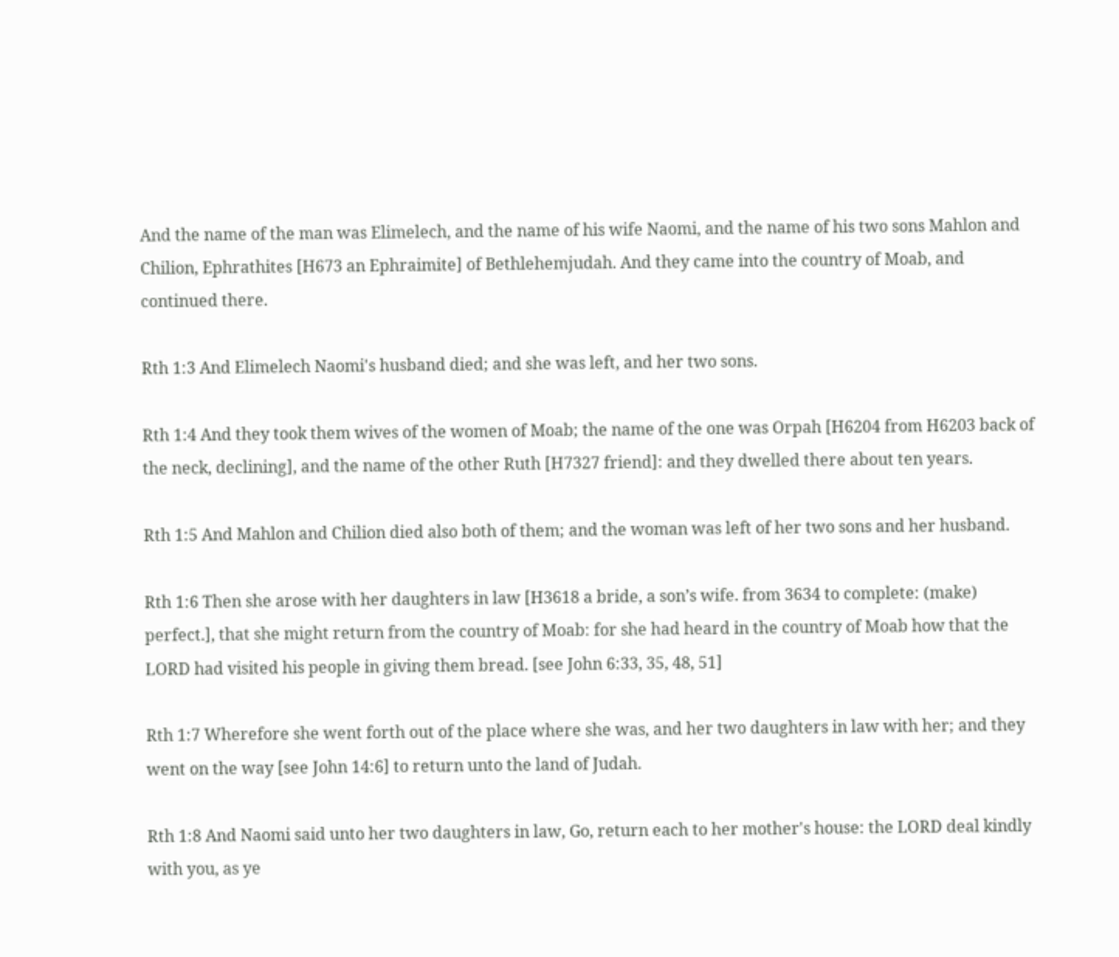And the name of the man was Elimelech, and the name of his wife Naomi, and the name of his two sons Mahlon and Chilion, Ephrathites [H673 an Ephraimite] of Bethlehemjudah. And they came into the country of Moab, and continued there.

Rth 1:3 And Elimelech Naomi's husband died; and she was left, and her two sons.

Rth 1:4 And they took them wives of the women of Moab; the name of the one was Orpah [H6204 from H6203 back of the neck, declining], and the name of the other Ruth [H7327 friend]: and they dwelled there about ten years.

Rth 1:5 And Mahlon and Chilion died also both of them; and the woman was left of her two sons and her husband.

Rth 1:6 Then she arose with her daughters in law [H3618 a bride, a son’s wife. from 3634 to complete: (make) perfect.], that she might return from the country of Moab: for she had heard in the country of Moab how that the LORD had visited his people in giving them bread. [see John 6:33, 35, 48, 51]

Rth 1:7 Wherefore she went forth out of the place where she was, and her two daughters in law with her; and they went on the way [see John 14:6] to return unto the land of Judah.

Rth 1:8 And Naomi said unto her two daughters in law, Go, return each to her mother's house: the LORD deal kindly with you, as ye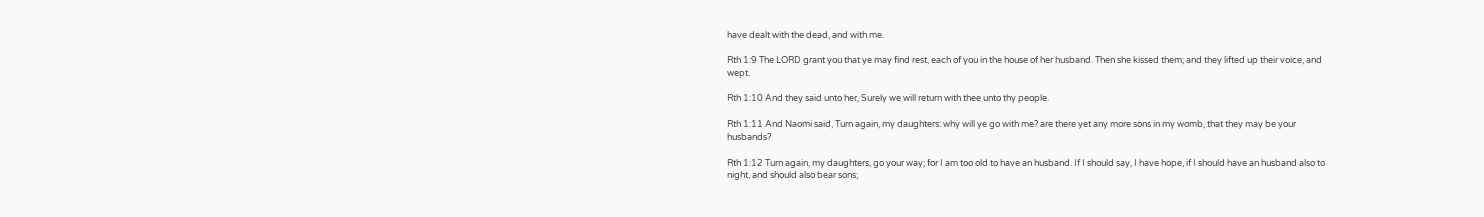have dealt with the dead, and with me.

Rth 1:9 The LORD grant you that ye may find rest, each of you in the house of her husband. Then she kissed them; and they lifted up their voice, and wept.

Rth 1:10 And they said unto her, Surely we will return with thee unto thy people.

Rth 1:11 And Naomi said, Turn again, my daughters: why will ye go with me? are there yet any more sons in my womb, that they may be your husbands?

Rth 1:12 Turn again, my daughters, go your way; for I am too old to have an husband. If I should say, I have hope, if I should have an husband also to night, and should also bear sons;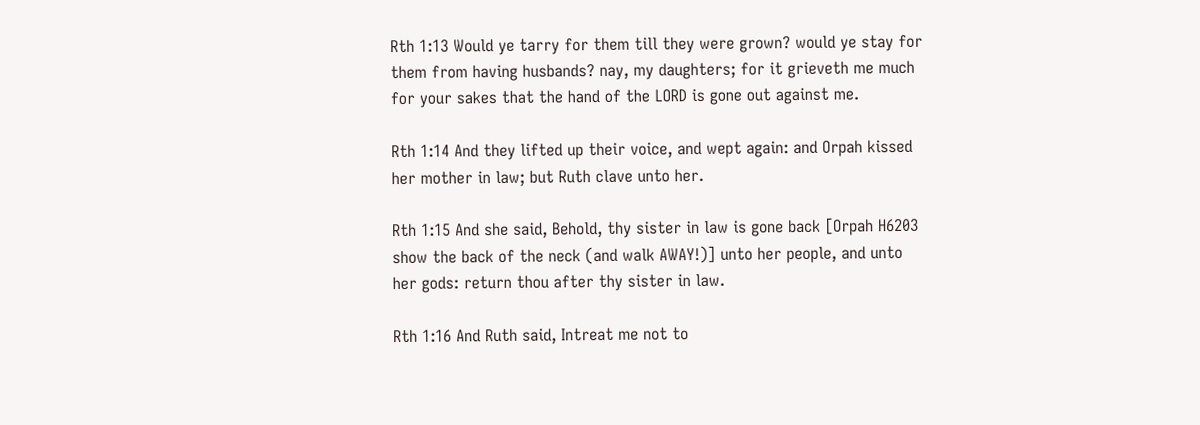Rth 1:13 Would ye tarry for them till they were grown? would ye stay for them from having husbands? nay, my daughters; for it grieveth me much for your sakes that the hand of the LORD is gone out against me.

Rth 1:14 And they lifted up their voice, and wept again: and Orpah kissed her mother in law; but Ruth clave unto her.

Rth 1:15 And she said, Behold, thy sister in law is gone back [Orpah H6203 show the back of the neck (and walk AWAY!)] unto her people, and unto her gods: return thou after thy sister in law.

Rth 1:16 And Ruth said, Intreat me not to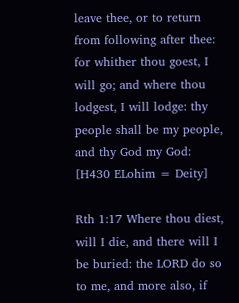leave thee, or to return from following after thee: for whither thou goest, I will go; and where thou lodgest, I will lodge: thy people shall be my people, and thy God my God: [H430 ELohim = Deity]

Rth 1:17 Where thou diest, will I die, and there will I be buried: the LORD do so to me, and more also, if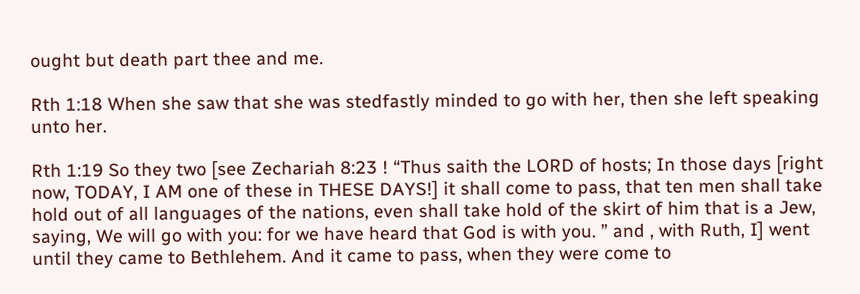ought but death part thee and me.

Rth 1:18 When she saw that she was stedfastly minded to go with her, then she left speaking unto her.

Rth 1:19 So they two [see Zechariah 8:23 ! “Thus saith the LORD of hosts; In those days [right now, TODAY, I AM one of these in THESE DAYS!] it shall come to pass, that ten men shall take hold out of all languages of the nations, even shall take hold of the skirt of him that is a Jew, saying, We will go with you: for we have heard that God is with you. ” and , with Ruth, I] went until they came to Bethlehem. And it came to pass, when they were come to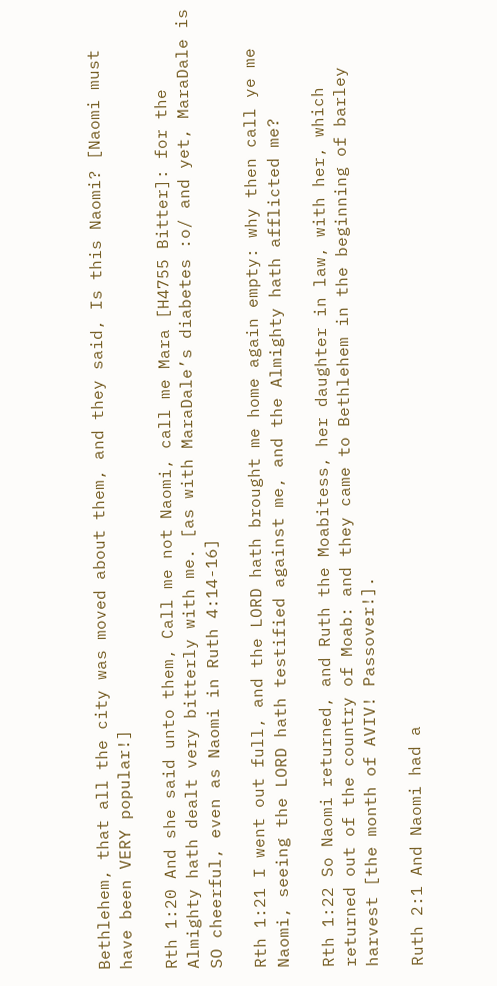Bethlehem, that all the city was moved about them, and they said, Is this Naomi? [Naomi must have been VERY popular!]

Rth 1:20 And she said unto them, Call me not Naomi, call me Mara [H4755 Bitter]: for the Almighty hath dealt very bitterly with me. [as with MaraDale’s diabetes :o/ and yet, MaraDale is SO cheerful, even as Naomi in Ruth 4:14-16]

Rth 1:21 I went out full, and the LORD hath brought me home again empty: why then call ye me Naomi, seeing the LORD hath testified against me, and the Almighty hath afflicted me?

Rth 1:22 So Naomi returned, and Ruth the Moabitess, her daughter in law, with her, which returned out of the country of Moab: and they came to Bethlehem in the beginning of barley harvest [the month of AVIV! Passover!].

Ruth 2:1 And Naomi had a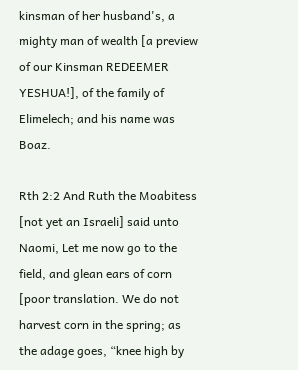kinsman of her husband's, a mighty man of wealth [a preview of our Kinsman REDEEMER YESHUA!], of the family of Elimelech; and his name was Boaz.

Rth 2:2 And Ruth the Moabitess [not yet an Israeli] said unto Naomi, Let me now go to the field, and glean ears of corn [poor translation. We do not harvest corn in the spring; as the adage goes, “knee high by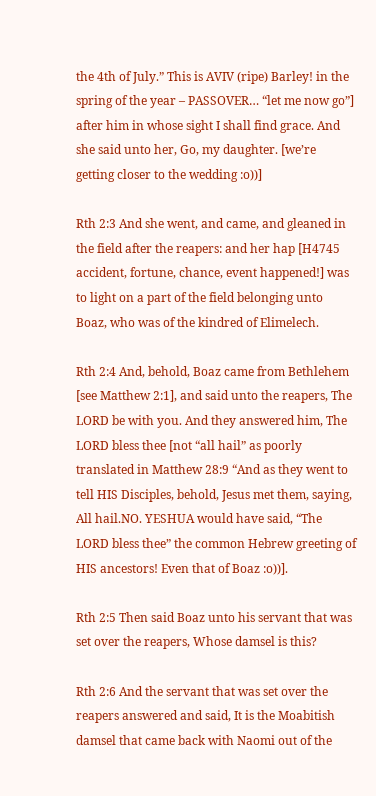the 4th of July.” This is AVIV (ripe) Barley! in the spring of the year – PASSOVER… “let me now go”] after him in whose sight I shall find grace. And she said unto her, Go, my daughter. [we’re getting closer to the wedding :o))]

Rth 2:3 And she went, and came, and gleaned in the field after the reapers: and her hap [H4745 accident, fortune, chance, event happened!] was to light on a part of the field belonging unto Boaz, who was of the kindred of Elimelech.

Rth 2:4 And, behold, Boaz came from Bethlehem [see Matthew 2:1], and said unto the reapers, The LORD be with you. And they answered him, The LORD bless thee [not “all hail” as poorly translated in Matthew 28:9 “And as they went to tell HIS Disciples, behold, Jesus met them, saying, All hail.NO. YESHUA would have said, “The LORD bless thee” the common Hebrew greeting of HIS ancestors! Even that of Boaz :o))].

Rth 2:5 Then said Boaz unto his servant that was set over the reapers, Whose damsel is this?

Rth 2:6 And the servant that was set over the reapers answered and said, It is the Moabitish damsel that came back with Naomi out of the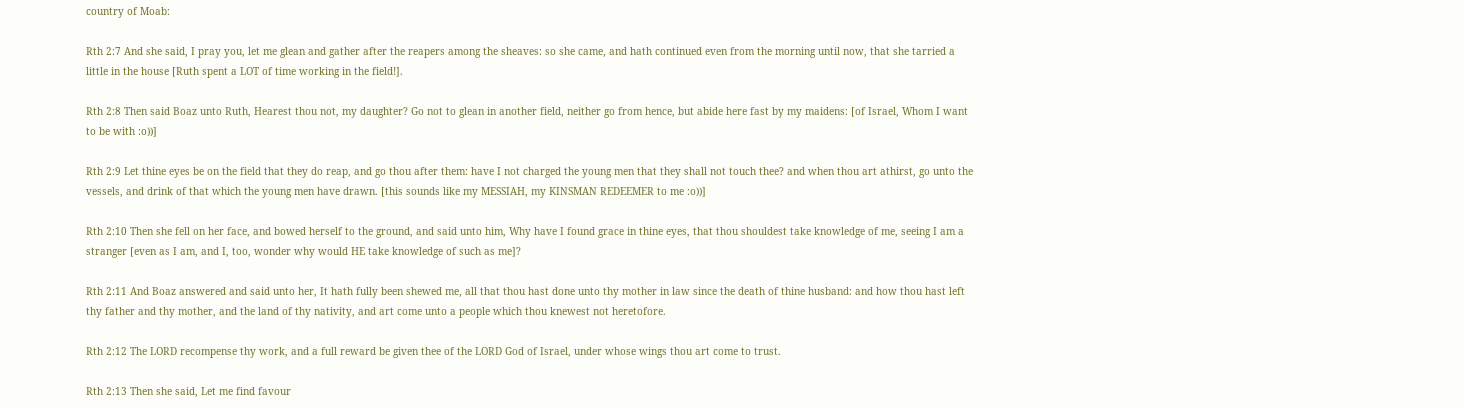country of Moab:

Rth 2:7 And she said, I pray you, let me glean and gather after the reapers among the sheaves: so she came, and hath continued even from the morning until now, that she tarried a little in the house [Ruth spent a LOT of time working in the field!].

Rth 2:8 Then said Boaz unto Ruth, Hearest thou not, my daughter? Go not to glean in another field, neither go from hence, but abide here fast by my maidens: [of Israel, Whom I want to be with :o))]

Rth 2:9 Let thine eyes be on the field that they do reap, and go thou after them: have I not charged the young men that they shall not touch thee? and when thou art athirst, go unto the vessels, and drink of that which the young men have drawn. [this sounds like my MESSIAH, my KINSMAN REDEEMER to me :o))]

Rth 2:10 Then she fell on her face, and bowed herself to the ground, and said unto him, Why have I found grace in thine eyes, that thou shouldest take knowledge of me, seeing I am a stranger [even as I am, and I, too, wonder why would HE take knowledge of such as me]?

Rth 2:11 And Boaz answered and said unto her, It hath fully been shewed me, all that thou hast done unto thy mother in law since the death of thine husband: and how thou hast left thy father and thy mother, and the land of thy nativity, and art come unto a people which thou knewest not heretofore.

Rth 2:12 The LORD recompense thy work, and a full reward be given thee of the LORD God of Israel, under whose wings thou art come to trust.

Rth 2:13 Then she said, Let me find favour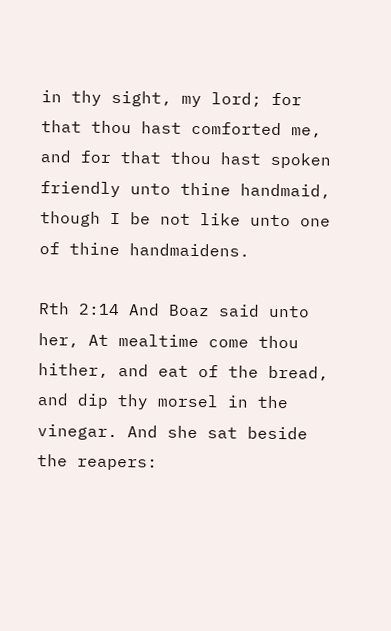in thy sight, my lord; for that thou hast comforted me, and for that thou hast spoken friendly unto thine handmaid, though I be not like unto one of thine handmaidens.

Rth 2:14 And Boaz said unto her, At mealtime come thou hither, and eat of the bread, and dip thy morsel in the vinegar. And she sat beside the reapers: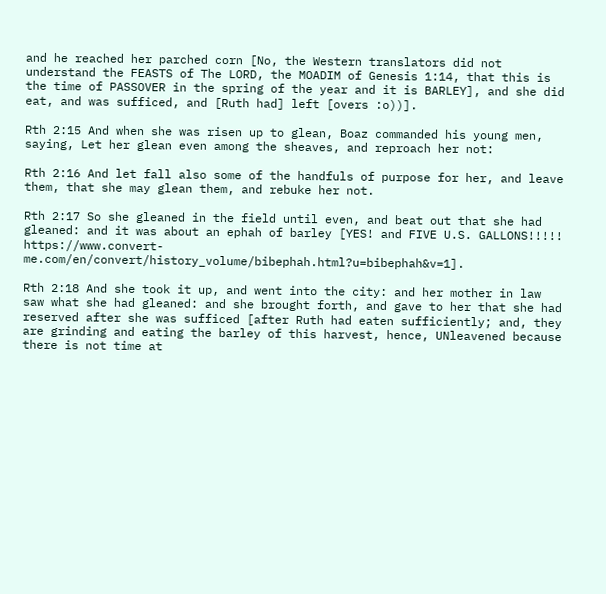and he reached her parched corn [No, the Western translators did not understand the FEASTS of The LORD, the MOADIM of Genesis 1:14, that this is the time of PASSOVER in the spring of the year and it is BARLEY], and she did eat, and was sufficed, and [Ruth had] left [overs :o))].

Rth 2:15 And when she was risen up to glean, Boaz commanded his young men, saying, Let her glean even among the sheaves, and reproach her not:

Rth 2:16 And let fall also some of the handfuls of purpose for her, and leave them, that she may glean them, and rebuke her not.

Rth 2:17 So she gleaned in the field until even, and beat out that she had gleaned: and it was about an ephah of barley [YES! and FIVE U.S. GALLONS!!!!! https://www.convert-me.com/en/convert/history_volume/bibephah.html?u=bibephah&v=1].

Rth 2:18 And she took it up, and went into the city: and her mother in law saw what she had gleaned: and she brought forth, and gave to her that she had reserved after she was sufficed [after Ruth had eaten sufficiently; and, they are grinding and eating the barley of this harvest, hence, UNleavened because there is not time at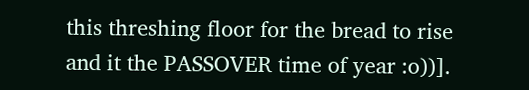this threshing floor for the bread to rise and it the PASSOVER time of year :o))].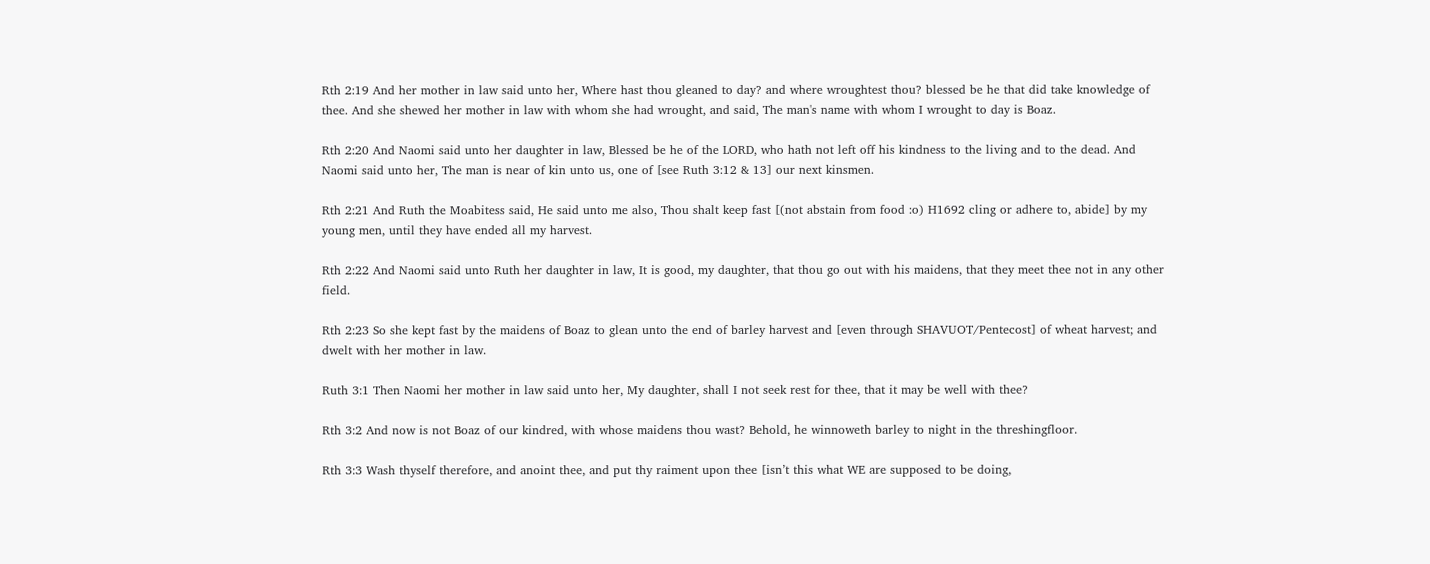Rth 2:19 And her mother in law said unto her, Where hast thou gleaned to day? and where wroughtest thou? blessed be he that did take knowledge of thee. And she shewed her mother in law with whom she had wrought, and said, The man's name with whom I wrought to day is Boaz.

Rth 2:20 And Naomi said unto her daughter in law, Blessed be he of the LORD, who hath not left off his kindness to the living and to the dead. And Naomi said unto her, The man is near of kin unto us, one of [see Ruth 3:12 & 13] our next kinsmen.

Rth 2:21 And Ruth the Moabitess said, He said unto me also, Thou shalt keep fast [(not abstain from food :o) H1692 cling or adhere to, abide] by my young men, until they have ended all my harvest.

Rth 2:22 And Naomi said unto Ruth her daughter in law, It is good, my daughter, that thou go out with his maidens, that they meet thee not in any other field.

Rth 2:23 So she kept fast by the maidens of Boaz to glean unto the end of barley harvest and [even through SHAVUOT/Pentecost] of wheat harvest; and dwelt with her mother in law.

Ruth 3:1 Then Naomi her mother in law said unto her, My daughter, shall I not seek rest for thee, that it may be well with thee?

Rth 3:2 And now is not Boaz of our kindred, with whose maidens thou wast? Behold, he winnoweth barley to night in the threshingfloor.

Rth 3:3 Wash thyself therefore, and anoint thee, and put thy raiment upon thee [isn’t this what WE are supposed to be doing,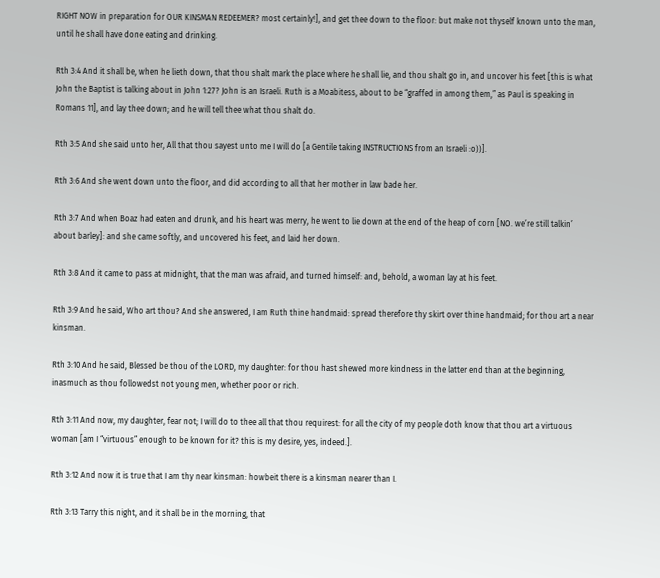RIGHT NOW in preparation for OUR KINSMAN REDEEMER? most certainly!], and get thee down to the floor: but make not thyself known unto the man, until he shall have done eating and drinking.

Rth 3:4 And it shall be, when he lieth down, that thou shalt mark the place where he shall lie, and thou shalt go in, and uncover his feet [this is what John the Baptist is talking about in John 1:27? John is an Israeli. Ruth is a Moabitess, about to be “graffed in among them,” as Paul is speaking in Romans 11], and lay thee down; and he will tell thee what thou shalt do.

Rth 3:5 And she said unto her, All that thou sayest unto me I will do [a Gentile taking INSTRUCTIONS from an Israeli :o))].

Rth 3:6 And she went down unto the floor, and did according to all that her mother in law bade her.

Rth 3:7 And when Boaz had eaten and drunk, and his heart was merry, he went to lie down at the end of the heap of corn [NO. we’re still talkin’ about barley]: and she came softly, and uncovered his feet, and laid her down.

Rth 3:8 And it came to pass at midnight, that the man was afraid, and turned himself: and, behold, a woman lay at his feet.

Rth 3:9 And he said, Who art thou? And she answered, I am Ruth thine handmaid: spread therefore thy skirt over thine handmaid; for thou art a near kinsman.

Rth 3:10 And he said, Blessed be thou of the LORD, my daughter: for thou hast shewed more kindness in the latter end than at the beginning, inasmuch as thou followedst not young men, whether poor or rich.

Rth 3:11 And now, my daughter, fear not; I will do to thee all that thou requirest: for all the city of my people doth know that thou art a virtuous woman [am I “virtuous” enough to be known for it? this is my desire, yes, indeed.].

Rth 3:12 And now it is true that I am thy near kinsman: howbeit there is a kinsman nearer than I.

Rth 3:13 Tarry this night, and it shall be in the morning, that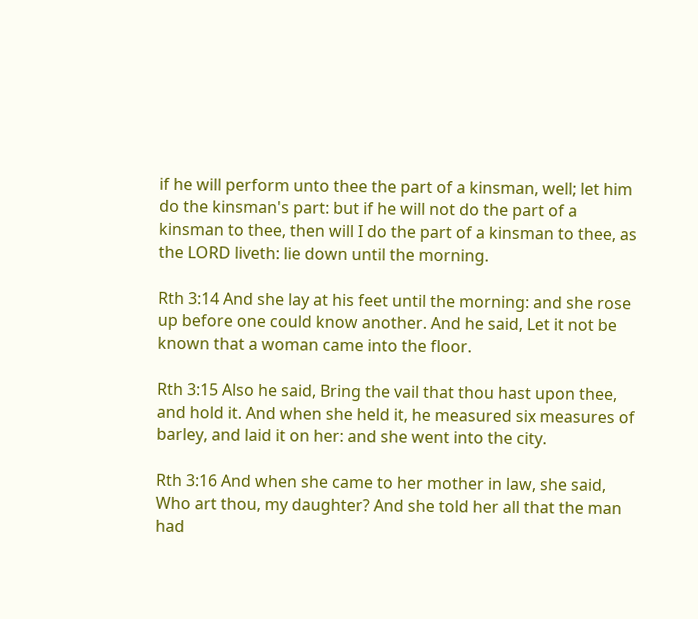if he will perform unto thee the part of a kinsman, well; let him do the kinsman's part: but if he will not do the part of a kinsman to thee, then will I do the part of a kinsman to thee, as the LORD liveth: lie down until the morning.

Rth 3:14 And she lay at his feet until the morning: and she rose up before one could know another. And he said, Let it not be known that a woman came into the floor.

Rth 3:15 Also he said, Bring the vail that thou hast upon thee, and hold it. And when she held it, he measured six measures of barley, and laid it on her: and she went into the city.

Rth 3:16 And when she came to her mother in law, she said, Who art thou, my daughter? And she told her all that the man had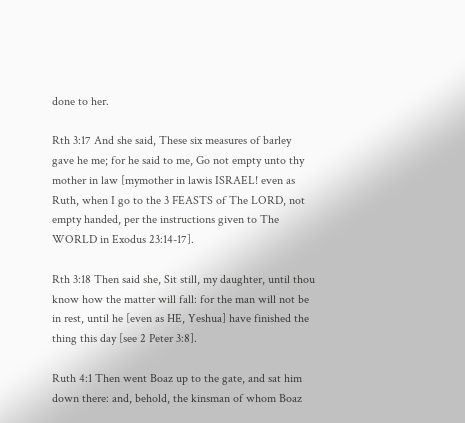done to her.

Rth 3:17 And she said, These six measures of barley gave he me; for he said to me, Go not empty unto thy mother in law [mymother in lawis ISRAEL! even as Ruth, when I go to the 3 FEASTS of The LORD, not empty handed, per the instructions given to The WORLD in Exodus 23:14-17].

Rth 3:18 Then said she, Sit still, my daughter, until thou know how the matter will fall: for the man will not be in rest, until he [even as HE, Yeshua] have finished the thing this day [see 2 Peter 3:8].

Ruth 4:1 Then went Boaz up to the gate, and sat him down there: and, behold, the kinsman of whom Boaz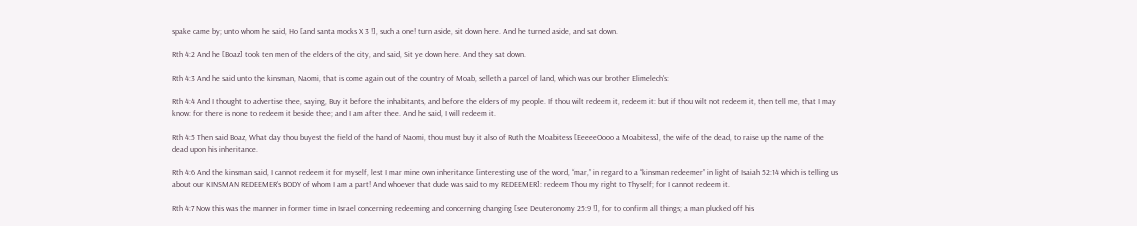spake came by; unto whom he said, Ho [and santa mocks X 3 !], such a one! turn aside, sit down here. And he turned aside, and sat down.

Rth 4:2 And he [Boaz] took ten men of the elders of the city, and said, Sit ye down here. And they sat down.

Rth 4:3 And he said unto the kinsman, Naomi, that is come again out of the country of Moab, selleth a parcel of land, which was our brother Elimelech's:

Rth 4:4 And I thought to advertise thee, saying, Buy it before the inhabitants, and before the elders of my people. If thou wilt redeem it, redeem it: but if thou wilt not redeem it, then tell me, that I may know: for there is none to redeem it beside thee; and I am after thee. And he said, I will redeem it.

Rth 4:5 Then said Boaz, What day thou buyest the field of the hand of Naomi, thou must buy it also of Ruth the Moabitess [EeeeeOooo a Moabitess], the wife of the dead, to raise up the name of the dead upon his inheritance.

Rth 4:6 And the kinsman said, I cannot redeem it for myself, lest I mar mine own inheritance [interesting use of the word, “mar,” in regard to a “kinsman redeemer” in light of Isaiah 52:14 which is telling us about our KINSMAN REDEEMER’s BODY of whom I am a part! And whoever that dude was said to my REDEEMER]: redeem Thou my right to Thyself; for I cannot redeem it.

Rth 4:7 Now this was the manner in former time in Israel concerning redeeming and concerning changing [see Deuteronomy 25:9 !], for to confirm all things; a man plucked off his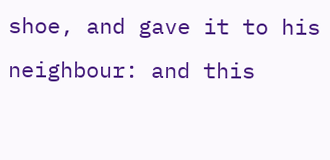shoe, and gave it to his neighbour: and this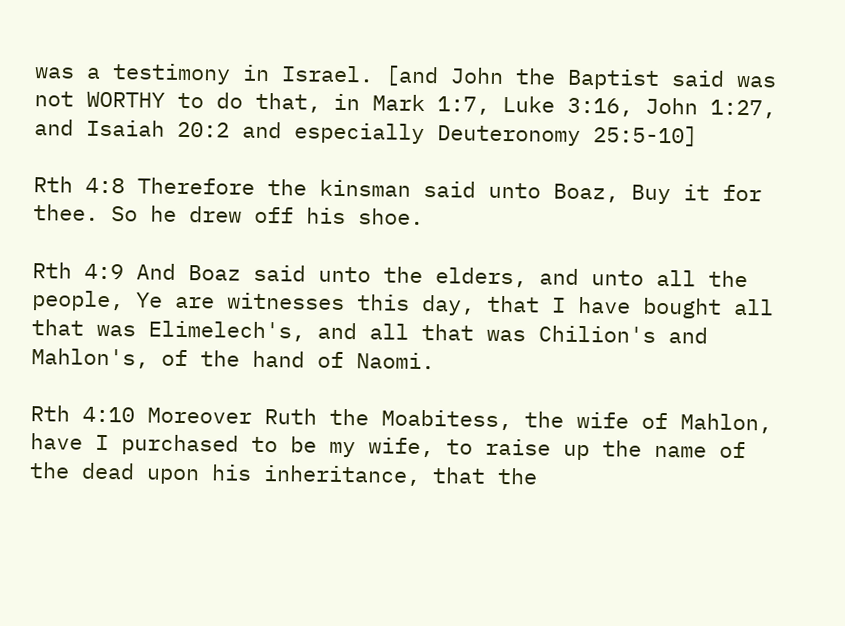was a testimony in Israel. [and John the Baptist said was not WORTHY to do that, in Mark 1:7, Luke 3:16, John 1:27, and Isaiah 20:2 and especially Deuteronomy 25:5-10]

Rth 4:8 Therefore the kinsman said unto Boaz, Buy it for thee. So he drew off his shoe.

Rth 4:9 And Boaz said unto the elders, and unto all the people, Ye are witnesses this day, that I have bought all that was Elimelech's, and all that was Chilion's and Mahlon's, of the hand of Naomi.

Rth 4:10 Moreover Ruth the Moabitess, the wife of Mahlon, have I purchased to be my wife, to raise up the name of the dead upon his inheritance, that the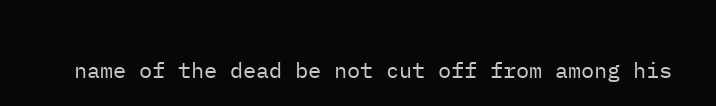name of the dead be not cut off from among his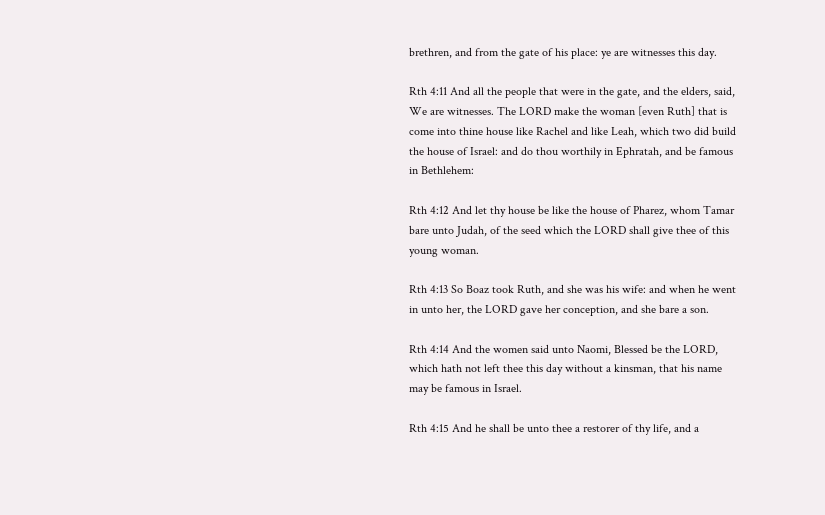brethren, and from the gate of his place: ye are witnesses this day.

Rth 4:11 And all the people that were in the gate, and the elders, said, We are witnesses. The LORD make the woman [even Ruth] that is come into thine house like Rachel and like Leah, which two did build the house of Israel: and do thou worthily in Ephratah, and be famous in Bethlehem:

Rth 4:12 And let thy house be like the house of Pharez, whom Tamar bare unto Judah, of the seed which the LORD shall give thee of this young woman.

Rth 4:13 So Boaz took Ruth, and she was his wife: and when he went in unto her, the LORD gave her conception, and she bare a son.

Rth 4:14 And the women said unto Naomi, Blessed be the LORD, which hath not left thee this day without a kinsman, that his name may be famous in Israel.

Rth 4:15 And he shall be unto thee a restorer of thy life, and a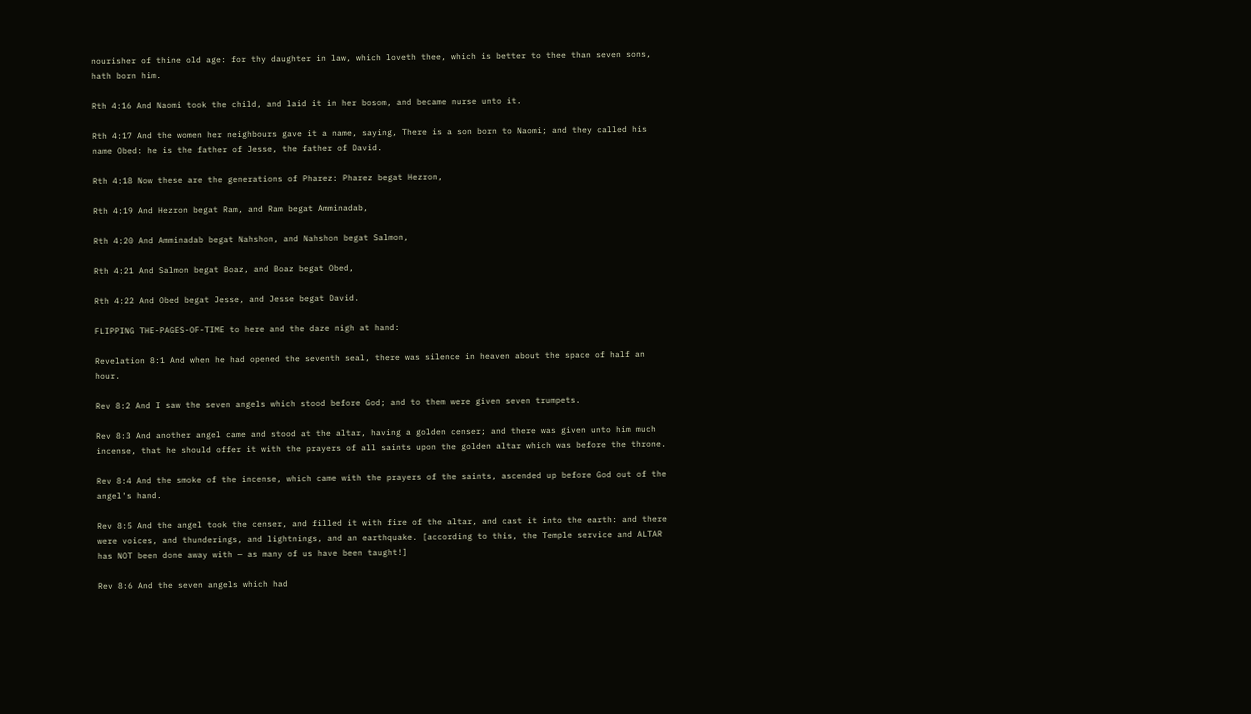nourisher of thine old age: for thy daughter in law, which loveth thee, which is better to thee than seven sons, hath born him.

Rth 4:16 And Naomi took the child, and laid it in her bosom, and became nurse unto it.

Rth 4:17 And the women her neighbours gave it a name, saying, There is a son born to Naomi; and they called his name Obed: he is the father of Jesse, the father of David.

Rth 4:18 Now these are the generations of Pharez: Pharez begat Hezron,

Rth 4:19 And Hezron begat Ram, and Ram begat Amminadab,

Rth 4:20 And Amminadab begat Nahshon, and Nahshon begat Salmon,

Rth 4:21 And Salmon begat Boaz, and Boaz begat Obed,

Rth 4:22 And Obed begat Jesse, and Jesse begat David.

FLIPPING THE-PAGES-OF-TIME to here and the daze nigh at hand:

Revelation 8:1 And when he had opened the seventh seal, there was silence in heaven about the space of half an hour.

Rev 8:2 And I saw the seven angels which stood before God; and to them were given seven trumpets.

Rev 8:3 And another angel came and stood at the altar, having a golden censer; and there was given unto him much incense, that he should offer it with the prayers of all saints upon the golden altar which was before the throne.

Rev 8:4 And the smoke of the incense, which came with the prayers of the saints, ascended up before God out of the angel's hand.

Rev 8:5 And the angel took the censer, and filled it with fire of the altar, and cast it into the earth: and there were voices, and thunderings, and lightnings, and an earthquake. [according to this, the Temple service and ALTAR has NOT been done away with — as many of us have been taught!]

Rev 8:6 And the seven angels which had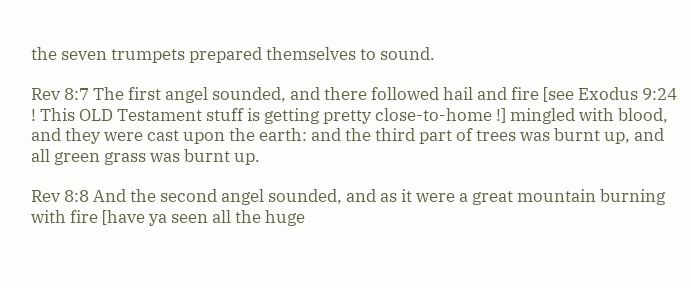the seven trumpets prepared themselves to sound.

Rev 8:7 The first angel sounded, and there followed hail and fire [see Exodus 9:24 ! This OLD Testament stuff is getting pretty close-to-home !] mingled with blood, and they were cast upon the earth: and the third part of trees was burnt up, and all green grass was burnt up.

Rev 8:8 And the second angel sounded, and as it were a great mountain burning with fire [have ya seen all the huge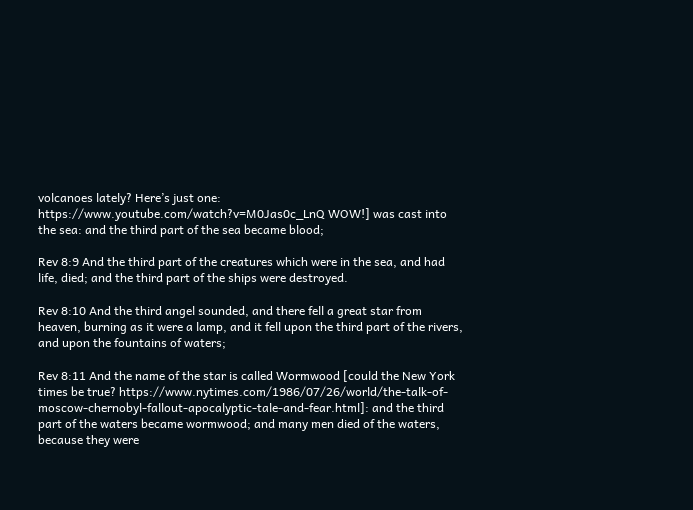volcanoes lately? Here’s just one: https://www.youtube.com/watch?v=M0Jas0c_LnQ WOW!] was cast into the sea: and the third part of the sea became blood;

Rev 8:9 And the third part of the creatures which were in the sea, and had life, died; and the third part of the ships were destroyed.

Rev 8:10 And the third angel sounded, and there fell a great star from heaven, burning as it were a lamp, and it fell upon the third part of the rivers, and upon the fountains of waters;

Rev 8:11 And the name of the star is called Wormwood [could the New York times be true? https://www.nytimes.com/1986/07/26/world/the-talk-of-moscow-chernobyl-fallout-apocalyptic-tale-and-fear.html]: and the third part of the waters became wormwood; and many men died of the waters, because they were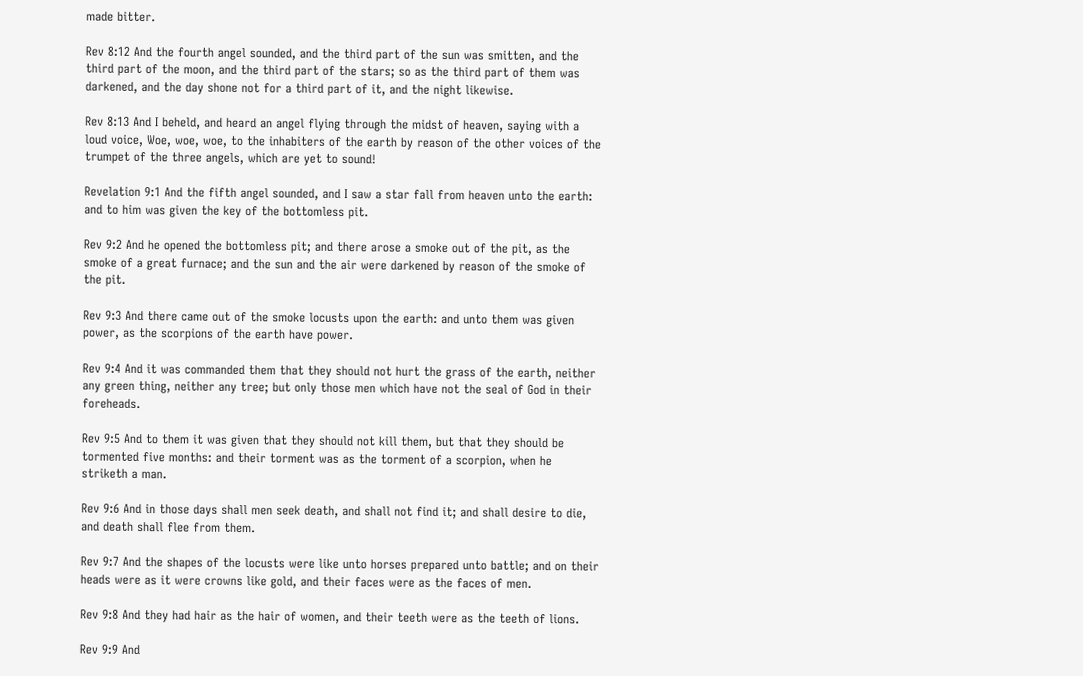made bitter.

Rev 8:12 And the fourth angel sounded, and the third part of the sun was smitten, and the third part of the moon, and the third part of the stars; so as the third part of them was darkened, and the day shone not for a third part of it, and the night likewise.

Rev 8:13 And I beheld, and heard an angel flying through the midst of heaven, saying with a loud voice, Woe, woe, woe, to the inhabiters of the earth by reason of the other voices of the trumpet of the three angels, which are yet to sound!

Revelation 9:1 And the fifth angel sounded, and I saw a star fall from heaven unto the earth: and to him was given the key of the bottomless pit.

Rev 9:2 And he opened the bottomless pit; and there arose a smoke out of the pit, as the smoke of a great furnace; and the sun and the air were darkened by reason of the smoke of the pit.

Rev 9:3 And there came out of the smoke locusts upon the earth: and unto them was given power, as the scorpions of the earth have power.

Rev 9:4 And it was commanded them that they should not hurt the grass of the earth, neither any green thing, neither any tree; but only those men which have not the seal of God in their foreheads.

Rev 9:5 And to them it was given that they should not kill them, but that they should be tormented five months: and their torment was as the torment of a scorpion, when he striketh a man.

Rev 9:6 And in those days shall men seek death, and shall not find it; and shall desire to die, and death shall flee from them.

Rev 9:7 And the shapes of the locusts were like unto horses prepared unto battle; and on their heads were as it were crowns like gold, and their faces were as the faces of men.

Rev 9:8 And they had hair as the hair of women, and their teeth were as the teeth of lions.

Rev 9:9 And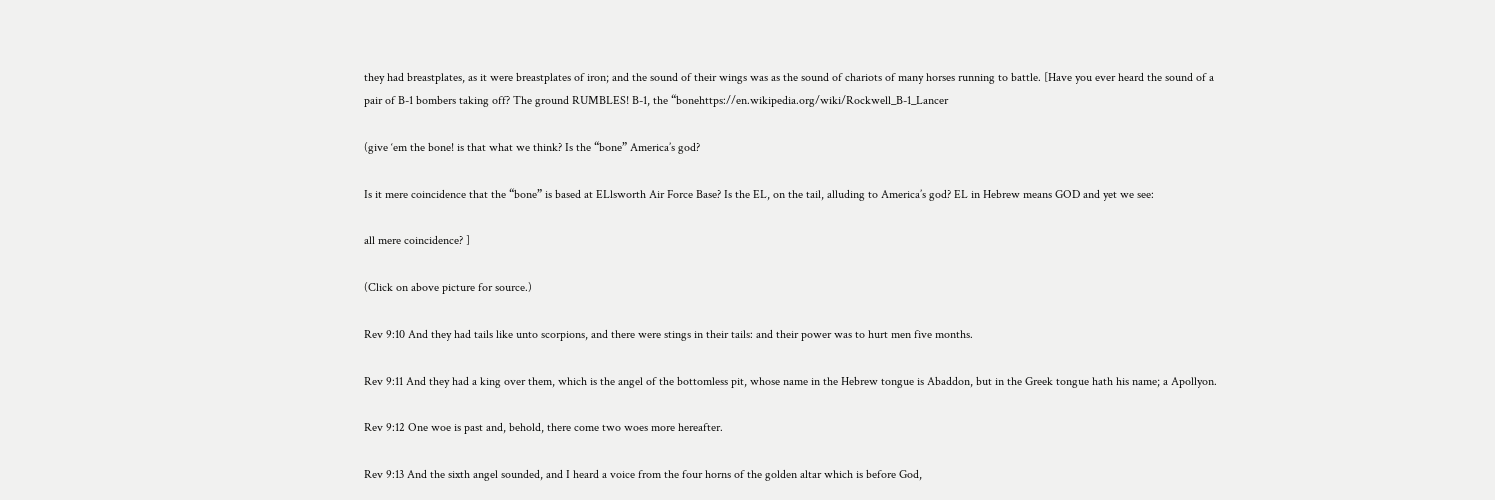they had breastplates, as it were breastplates of iron; and the sound of their wings was as the sound of chariots of many horses running to battle. [Have you ever heard the sound of a pair of B-1 bombers taking off? The ground RUMBLES! B-1, the “bonehttps://en.wikipedia.org/wiki/Rockwell_B-1_Lancer

(give ‘em the bone! is that what we think? Is the “bone” America’s god?

Is it mere coincidence that the “bone” is based at ELlsworth Air Force Base? Is the EL, on the tail, alluding to America’s god? EL in Hebrew means GOD and yet we see:

all mere coincidence? ]

(Click on above picture for source.)

Rev 9:10 And they had tails like unto scorpions, and there were stings in their tails: and their power was to hurt men five months.

Rev 9:11 And they had a king over them, which is the angel of the bottomless pit, whose name in the Hebrew tongue is Abaddon, but in the Greek tongue hath his name; a Apollyon.

Rev 9:12 One woe is past and, behold, there come two woes more hereafter.

Rev 9:13 And the sixth angel sounded, and I heard a voice from the four horns of the golden altar which is before God,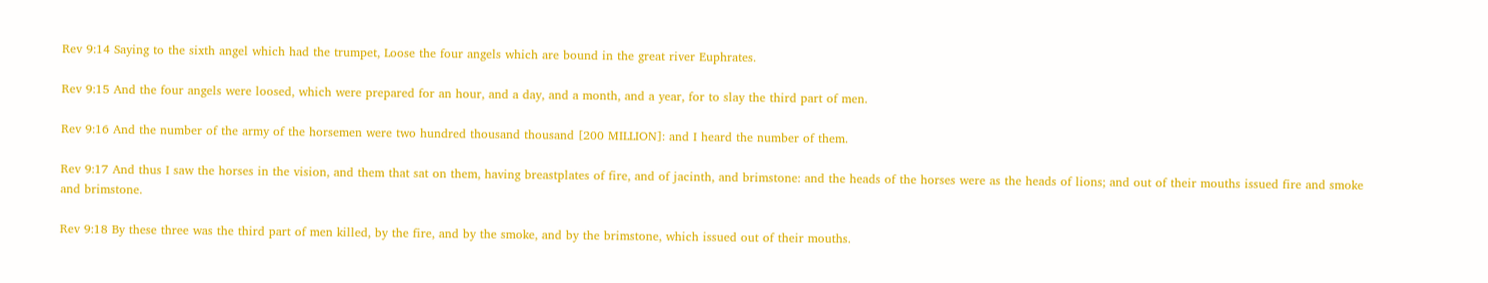Rev 9:14 Saying to the sixth angel which had the trumpet, Loose the four angels which are bound in the great river Euphrates.

Rev 9:15 And the four angels were loosed, which were prepared for an hour, and a day, and a month, and a year, for to slay the third part of men.

Rev 9:16 And the number of the army of the horsemen were two hundred thousand thousand [200 MILLION]: and I heard the number of them.

Rev 9:17 And thus I saw the horses in the vision, and them that sat on them, having breastplates of fire, and of jacinth, and brimstone: and the heads of the horses were as the heads of lions; and out of their mouths issued fire and smoke and brimstone.

Rev 9:18 By these three was the third part of men killed, by the fire, and by the smoke, and by the brimstone, which issued out of their mouths.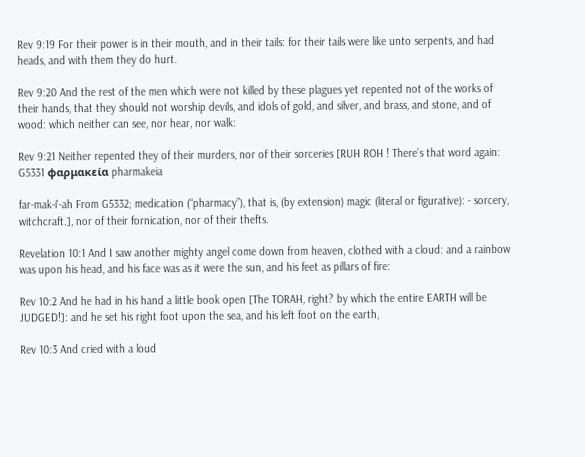Rev 9:19 For their power is in their mouth, and in their tails: for their tails were like unto serpents, and had heads, and with them they do hurt.

Rev 9:20 And the rest of the men which were not killed by these plagues yet repented not of the works of their hands, that they should not worship devils, and idols of gold, and silver, and brass, and stone, and of wood: which neither can see, nor hear, nor walk:

Rev 9:21 Neither repented they of their murders, nor of their sorceries [RUH ROH ! There’s that word again: G5331 φαρμακεία pharmakeia

far-mak-i'-ah From G5332; medication (“pharmacy”), that is, (by extension) magic (literal or figurative): - sorcery, witchcraft.], nor of their fornication, nor of their thefts.

Revelation 10:1 And I saw another mighty angel come down from heaven, clothed with a cloud: and a rainbow was upon his head, and his face was as it were the sun, and his feet as pillars of fire:

Rev 10:2 And he had in his hand a little book open [The TORAH, right? by which the entire EARTH will be JUDGED!]: and he set his right foot upon the sea, and his left foot on the earth,

Rev 10:3 And cried with a loud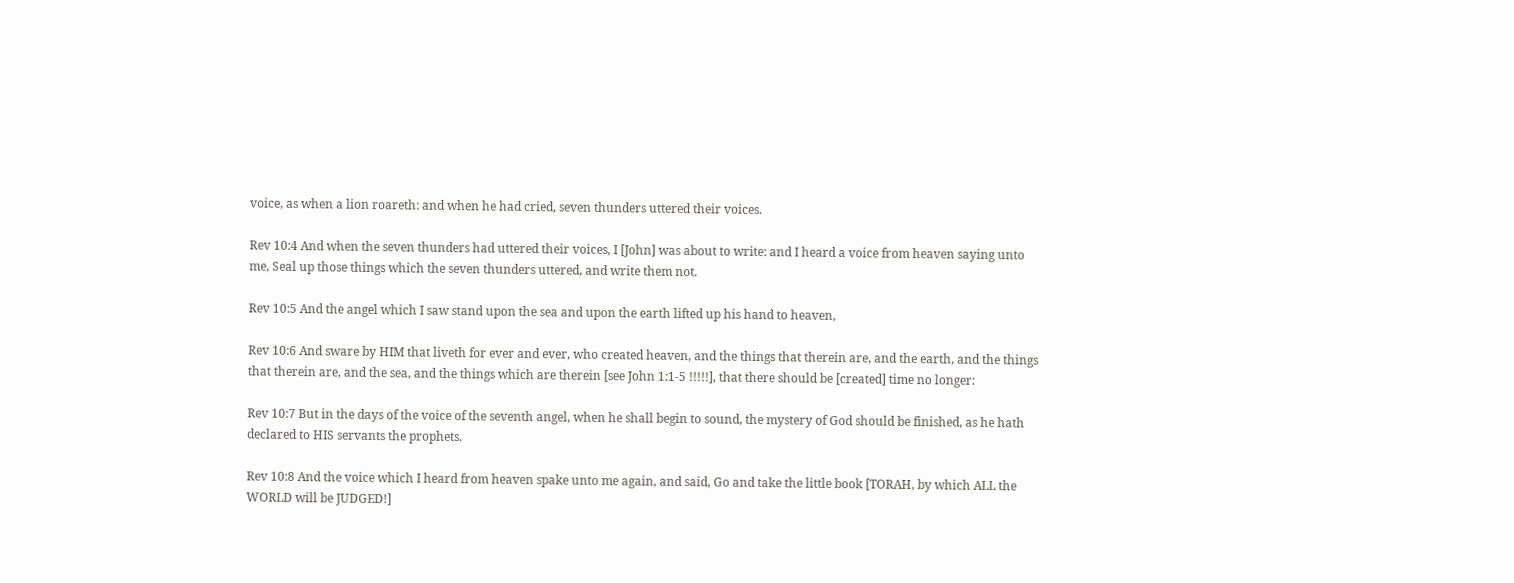voice, as when a lion roareth: and when he had cried, seven thunders uttered their voices.

Rev 10:4 And when the seven thunders had uttered their voices, I [John] was about to write: and I heard a voice from heaven saying unto me, Seal up those things which the seven thunders uttered, and write them not.

Rev 10:5 And the angel which I saw stand upon the sea and upon the earth lifted up his hand to heaven,

Rev 10:6 And sware by HIM that liveth for ever and ever, who created heaven, and the things that therein are, and the earth, and the things that therein are, and the sea, and the things which are therein [see John 1:1-5 !!!!!], that there should be [created] time no longer:

Rev 10:7 But in the days of the voice of the seventh angel, when he shall begin to sound, the mystery of God should be finished, as he hath declared to HIS servants the prophets.

Rev 10:8 And the voice which I heard from heaven spake unto me again, and said, Go and take the little book [TORAH, by which ALL the WORLD will be JUDGED!]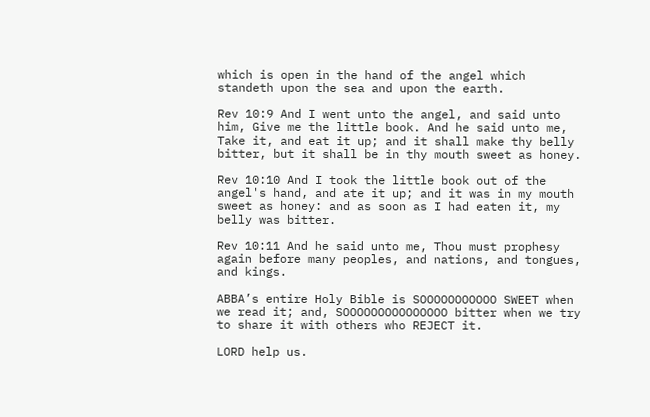which is open in the hand of the angel which standeth upon the sea and upon the earth.

Rev 10:9 And I went unto the angel, and said unto him, Give me the little book. And he said unto me, Take it, and eat it up; and it shall make thy belly bitter, but it shall be in thy mouth sweet as honey.

Rev 10:10 And I took the little book out of the angel's hand, and ate it up; and it was in my mouth sweet as honey: and as soon as I had eaten it, my belly was bitter.

Rev 10:11 And he said unto me, Thou must prophesy again before many peoples, and nations, and tongues, and kings.

ABBA’s entire Holy Bible is SOOOOOOOOOOO SWEET when we read it; and, SOOOOOOOOOOOOOOO bitter when we try to share it with others who REJECT it.

LORD help us.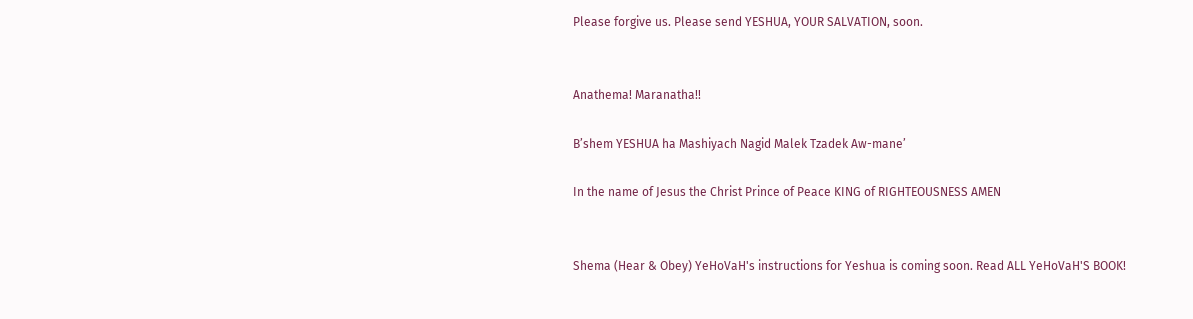Please forgive us. Please send YESHUA, YOUR SALVATION, soon.


Anathema! Maranatha!!

B’shem YESHUA ha Mashiyach Nagid Malek Tzadek Aw-mane’

In the name of Jesus the Christ Prince of Peace KING of RIGHTEOUSNESS AMEN


Shema (Hear & Obey) YeHoVaH's instructions for Yeshua is coming soon. Read ALL YeHoVaH'S BOOK!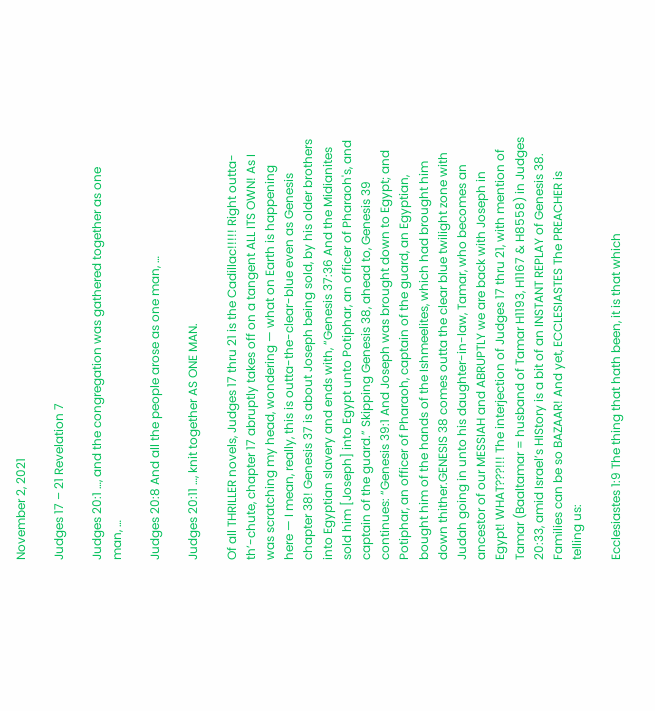November 2, 2021

Judges 17 – 21 Revelation 7

Judges 20:1 …, and the congregation was gathered together as one man, …

Judges 20:8 And all the people arose as one man, …

Judges 20:11 …, knit together AS ONE MAN.

Of all THRILLER novels, Judges 17 thru 21 is the Cadillac!!!!! Right outta-th’-chute, chapter 17 abruptly takes off on a tangent ALL ITS OWN! As I was scratching my head, wondering — what on Earth is happening here — I mean, really, this is outta-the-clear-blue even as Genesis chapter 38! Genesis 37 is about Joseph being sold, by his older brothers into Egyptian slavery and ends with, “Genesis 37:36 And the Midianites sold him [Joseph] into Egypt unto Potiphar, an officer of Pharaoh's, and captain of the guard.” Skipping Genesis 38, ahead to, Genesis 39 continues: “Genesis 39:1 And Joseph was brought down to Egypt; and Potiphar, an officer of Pharaoh, captain of the guard, an Egyptian, bought him of the hands of the Ishmeelites, which had brought him down thither.GENESIS 38 comes outta the clear blue twilight zone with Judah going in unto his daughter-in-law, Tamar, who becomes an ancestor of our MESSIAH and ABRUPTLY we are back with Joseph in Egypt! WHAT???!!! The interjection of Judges 17 thru 21, with mention of Tamar (Baaltamar = husband of Tamar H1193, H1167 & H8558) in Judges 20:33, amid Israel’s HIStory is a bit of an INSTANT REPLAY of Genesis 38. Families can be so BAZAAR! And yet, ECCLESIASTES The PREACHER is telling us:

Ecclesiastes 1:9 The thing that hath been, it is that which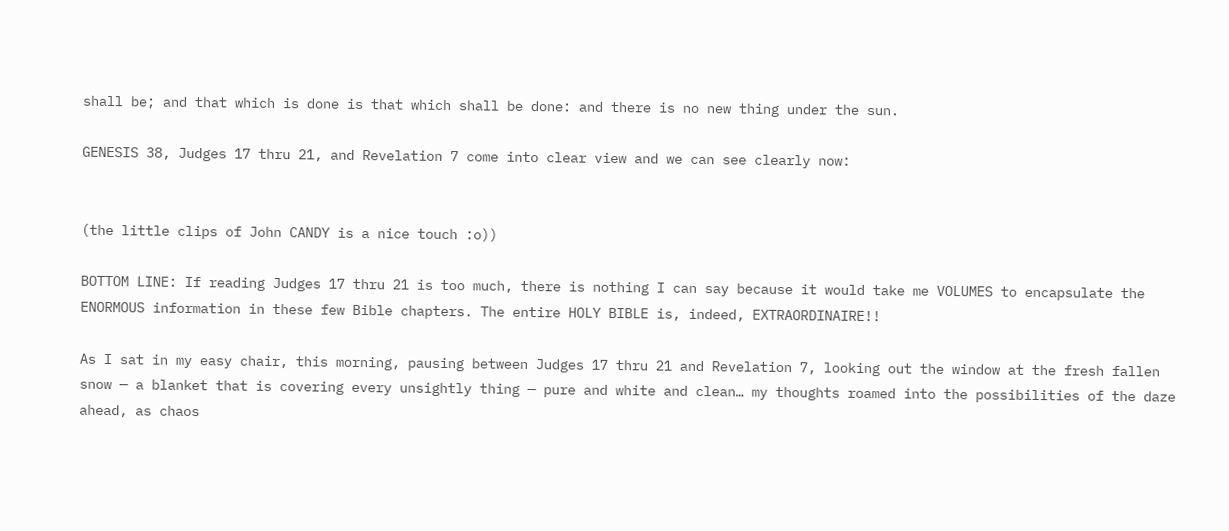shall be; and that which is done is that which shall be done: and there is no new thing under the sun.

GENESIS 38, Judges 17 thru 21, and Revelation 7 come into clear view and we can see clearly now:


(the little clips of John CANDY is a nice touch :o))

BOTTOM LINE: If reading Judges 17 thru 21 is too much, there is nothing I can say because it would take me VOLUMES to encapsulate the ENORMOUS information in these few Bible chapters. The entire HOLY BIBLE is, indeed, EXTRAORDINAIRE!!

As I sat in my easy chair, this morning, pausing between Judges 17 thru 21 and Revelation 7, looking out the window at the fresh fallen snow — a blanket that is covering every unsightly thing — pure and white and clean… my thoughts roamed into the possibilities of the daze ahead, as chaos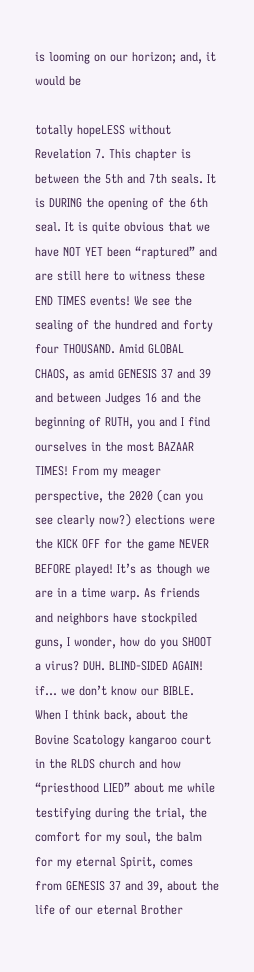is looming on our horizon; and, it would be

totally hopeLESS without Revelation 7. This chapter is between the 5th and 7th seals. It is DURING the opening of the 6th seal. It is quite obvious that we have NOT YET been “raptured” and are still here to witness these END TIMES events! We see the sealing of the hundred and forty four THOUSAND. Amid GLOBAL CHAOS, as amid GENESIS 37 and 39 and between Judges 16 and the beginning of RUTH, you and I find ourselves in the most BAZAAR TIMES! From my meager perspective, the 2020 (can you see clearly now?) elections were the KICK OFF for the game NEVER BEFORE played! It’s as though we are in a time warp. As friends and neighbors have stockpiled guns, I wonder, how do you SHOOT a virus? DUH. BLIND-SIDED AGAIN! if… we don’t know our BIBLE. When I think back, about the Bovine Scatology kangaroo court in the RLDS church and how “priesthood LIED” about me while testifying during the trial, the comfort for my soul, the balm for my eternal Spirit, comes from GENESIS 37 and 39, about the life of our eternal Brother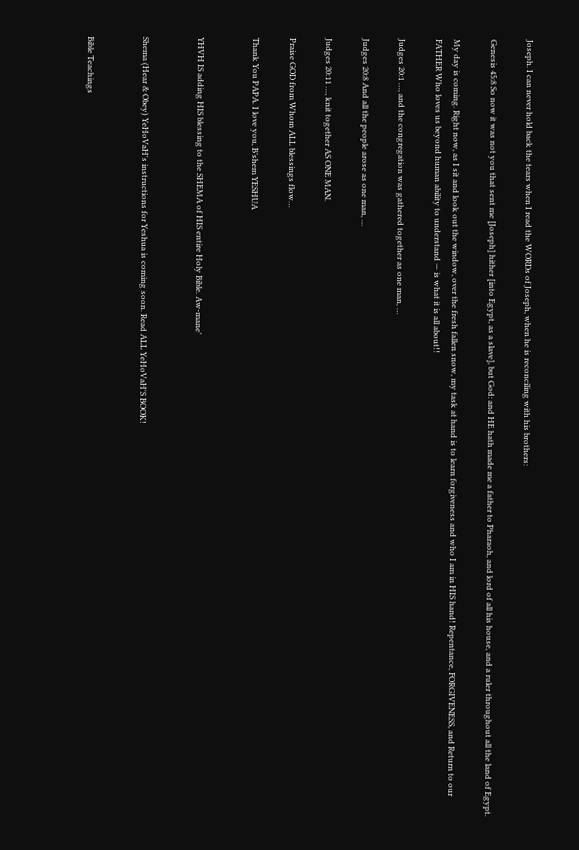Joseph. I can never hold back the tears when I read the WORDs of Joseph, when he is reconciling with his brothers:

Genesis 45:8 So now it was not you that sent me [Joseph] hither [into Egypt, as a slave], but God: and HE hath made me a father to Pharaoh, and lord of all his house, and a ruler throughout all the land of Egypt.

My day is coming. Right now, as I sit and look out the window, over the fresh fallen snow, my task at hand is to learn forgiveness and who I am in HIS hand! Repentance, FORGIVENESS, and Return to our FATHER Who loves us beyond human ability to understand — is what it is all about!!

Judges 20:1 …, and the congregation was gathered together as one man, …

Judges 20:8 And all the people arose as one man, …

Judges 20:11 …, knit together AS ONE MAN.

Praise GOD from Whom ALL blessings flow…

Thank You PAPA. I love you, B’shem YESHUA


YHVH IS adding HIS blessing to the SHEMA of HIS entire Holy Bible. Aw-mane’


Shema (Hear & Obey) YeHoVaH's instructions for Yeshua is coming soon. Read ALL YeHoVaH'S BOOK!


Bible Teachings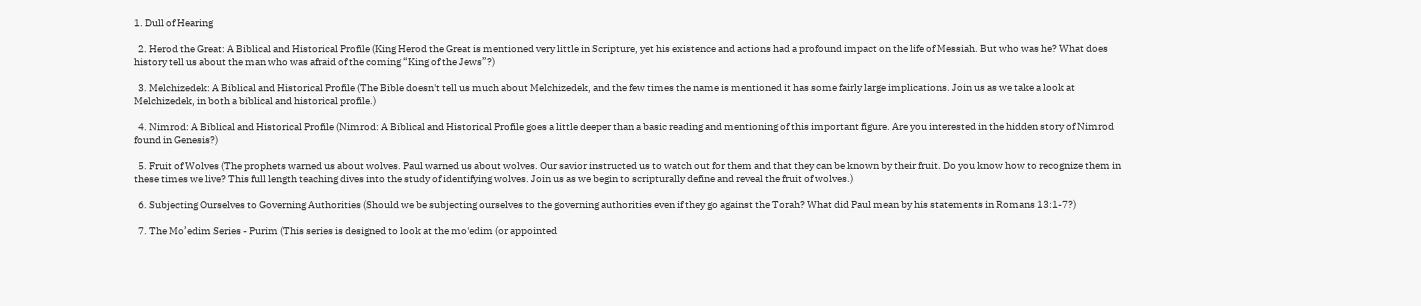1. Dull of Hearing

  2. Herod the Great: A Biblical and Historical Profile (King Herod the Great is mentioned very little in Scripture, yet his existence and actions had a profound impact on the life of Messiah. But who was he? What does history tell us about the man who was afraid of the coming “King of the Jews”?)

  3. Melchizedek: A Biblical and Historical Profile (The Bible doesn't tell us much about Melchizedek, and the few times the name is mentioned it has some fairly large implications. Join us as we take a look at Melchizedek, in both a biblical and historical profile.)

  4. Nimrod: A Biblical and Historical Profile (Nimrod: A Biblical and Historical Profile goes a little deeper than a basic reading and mentioning of this important figure. Are you interested in the hidden story of Nimrod found in Genesis?)

  5. Fruit of Wolves (The prophets warned us about wolves. Paul warned us about wolves. Our savior instructed us to watch out for them and that they can be known by their fruit. Do you know how to recognize them in these times we live? This full length teaching dives into the study of identifying wolves. Join us as we begin to scripturally define and reveal the fruit of wolves.)

  6. Subjecting Ourselves to Governing Authorities (Should we be subjecting ourselves to the governing authorities even if they go against the Torah? What did Paul mean by his statements in Romans 13:1-7?)

  7. The Mo’edim Series - Purim (This series is designed to look at the mo'edim (or appointed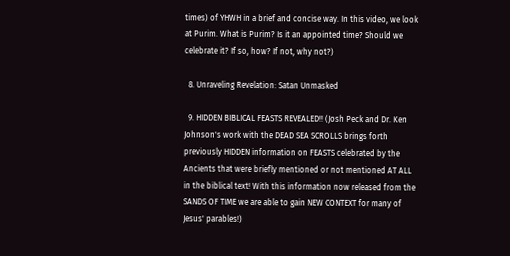times) of YHWH in a brief and concise way. In this video, we look at Purim. What is Purim? Is it an appointed time? Should we celebrate it? If so, how? If not, why not?)

  8. Unraveling Revelation: Satan Unmasked

  9. HIDDEN BIBLICAL FEASTS REVEALED!! (Josh Peck and Dr. Ken Johnson's work with the DEAD SEA SCROLLS brings forth previously HIDDEN information on FEASTS celebrated by the Ancients that were briefly mentioned or not mentioned AT ALL in the biblical text! With this information now released from the SANDS OF TIME we are able to gain NEW CONTEXT for many of Jesus' parables!)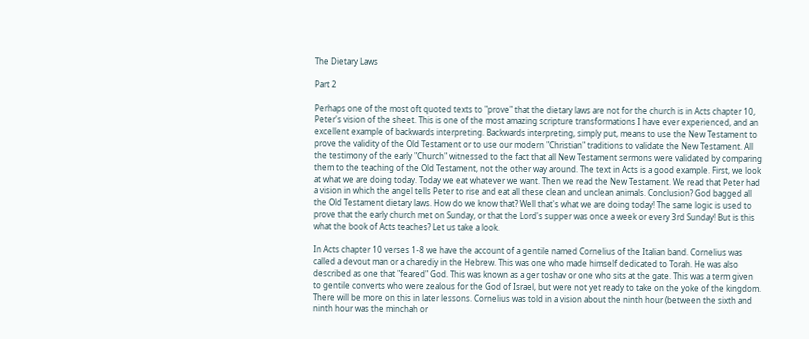The Dietary Laws

Part 2

Perhaps one of the most oft quoted texts to "prove" that the dietary laws are not for the church is in Acts chapter 10, Peter's vision of the sheet. This is one of the most amazing scripture transformations I have ever experienced, and an excellent example of backwards interpreting. Backwards interpreting, simply put, means to use the New Testament to prove the validity of the Old Testament or to use our modern "Christian" traditions to validate the New Testament. All the testimony of the early "Church" witnessed to the fact that all New Testament sermons were validated by comparing them to the teaching of the Old Testament, not the other way around. The text in Acts is a good example. First, we look at what we are doing today. Today we eat whatever we want. Then we read the New Testament. We read that Peter had a vision in which the angel tells Peter to rise and eat all these clean and unclean animals. Conclusion? God bagged all the Old Testament dietary laws. How do we know that? Well that's what we are doing today! The same logic is used to prove that the early church met on Sunday, or that the Lord's supper was once a week or every 3rd Sunday! But is this what the book of Acts teaches? Let us take a look.

In Acts chapter 10 verses 1-8 we have the account of a gentile named Cornelius of the Italian band. Cornelius was called a devout man or a charediy in the Hebrew. This was one who made himself dedicated to Torah. He was also described as one that "feared" God. This was known as a ger toshav or one who sits at the gate. This was a term given to gentile converts who were zealous for the God of Israel, but were not yet ready to take on the yoke of the kingdom. There will be more on this in later lessons. Cornelius was told in a vision about the ninth hour (between the sixth and ninth hour was the minchah or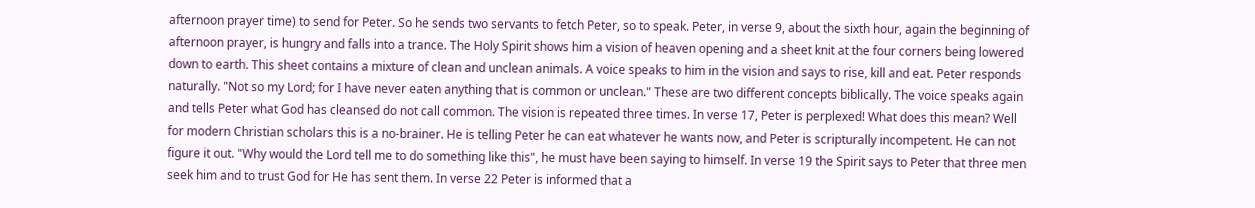afternoon prayer time) to send for Peter. So he sends two servants to fetch Peter, so to speak. Peter, in verse 9, about the sixth hour, again the beginning of afternoon prayer, is hungry and falls into a trance. The Holy Spirit shows him a vision of heaven opening and a sheet knit at the four corners being lowered down to earth. This sheet contains a mixture of clean and unclean animals. A voice speaks to him in the vision and says to rise, kill and eat. Peter responds naturally. "Not so my Lord; for I have never eaten anything that is common or unclean." These are two different concepts biblically. The voice speaks again and tells Peter what God has cleansed do not call common. The vision is repeated three times. In verse 17, Peter is perplexed! What does this mean? Well for modern Christian scholars this is a no-brainer. He is telling Peter he can eat whatever he wants now, and Peter is scripturally incompetent. He can not figure it out. "Why would the Lord tell me to do something like this", he must have been saying to himself. In verse 19 the Spirit says to Peter that three men seek him and to trust God for He has sent them. In verse 22 Peter is informed that a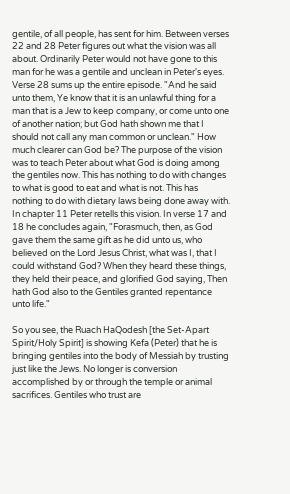gentile, of all people, has sent for him. Between verses 22 and 28 Peter figures out what the vision was all about. Ordinarily Peter would not have gone to this man for he was a gentile and unclean in Peter's eyes. Verse 28 sums up the entire episode. "And he said unto them, Ye know that it is an unlawful thing for a man that is a Jew to keep company, or come unto one of another nation; but God hath shown me that I should not call any man common or unclean." How much clearer can God be? The purpose of the vision was to teach Peter about what God is doing among the gentiles now. This has nothing to do with changes to what is good to eat and what is not. This has nothing to do with dietary laws being done away with. In chapter 11 Peter retells this vision. In verse 17 and 18 he concludes again, "Forasmuch, then, as God gave them the same gift as he did unto us, who believed on the Lord Jesus Christ, what was I, that I could withstand God? When they heard these things, they held their peace, and glorified God saying, Then hath God also to the Gentiles granted repentance unto life."

So you see, the Ruach HaQodesh [the Set-Apart Spirit/Holy Spirit] is showing Kefa (Peter) that he is bringing gentiles into the body of Messiah by trusting just like the Jews. No longer is conversion accomplished by or through the temple or animal sacrifices. Gentiles who trust are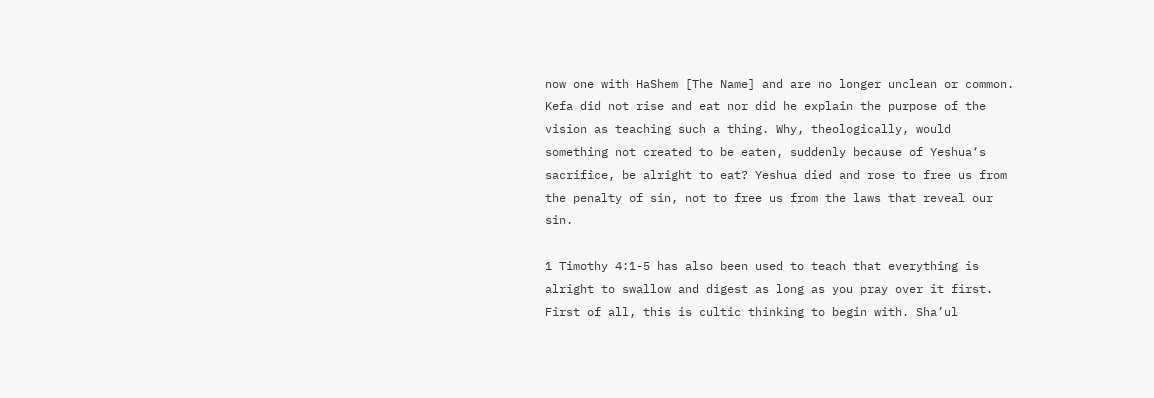now one with HaShem [The Name] and are no longer unclean or common. Kefa did not rise and eat nor did he explain the purpose of the vision as teaching such a thing. Why, theologically, would something not created to be eaten, suddenly because of Yeshua‘s sacrifice, be alright to eat? Yeshua died and rose to free us from the penalty of sin, not to free us from the laws that reveal our sin.

1 Timothy 4:1-5 has also been used to teach that everything is alright to swallow and digest as long as you pray over it first. First of all, this is cultic thinking to begin with. Sha’ul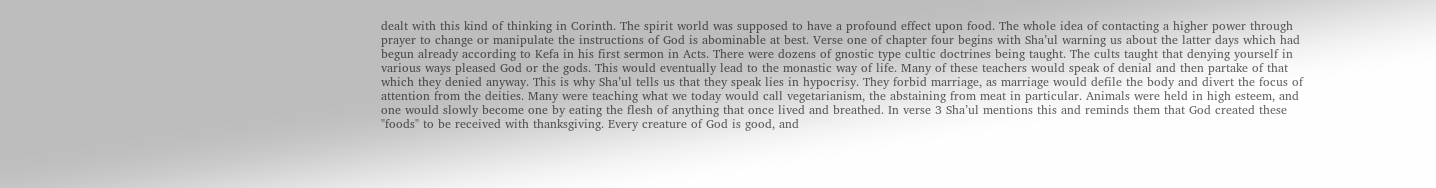dealt with this kind of thinking in Corinth. The spirit world was supposed to have a profound effect upon food. The whole idea of contacting a higher power through prayer to change or manipulate the instructions of God is abominable at best. Verse one of chapter four begins with Sha’ul warning us about the latter days which had begun already according to Kefa in his first sermon in Acts. There were dozens of gnostic type cultic doctrines being taught. The cults taught that denying yourself in various ways pleased God or the gods. This would eventually lead to the monastic way of life. Many of these teachers would speak of denial and then partake of that which they denied anyway. This is why Sha’ul tells us that they speak lies in hypocrisy. They forbid marriage, as marriage would defile the body and divert the focus of attention from the deities. Many were teaching what we today would call vegetarianism, the abstaining from meat in particular. Animals were held in high esteem, and one would slowly become one by eating the flesh of anything that once lived and breathed. In verse 3 Sha’ul mentions this and reminds them that God created these "foods" to be received with thanksgiving. Every creature of God is good, and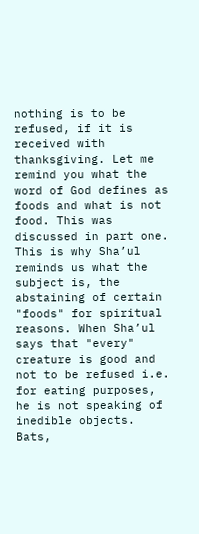nothing is to be refused, if it is received with thanksgiving. Let me remind you what the word of God defines as foods and what is not food. This was discussed in part one. This is why Sha’ul reminds us what the subject is, the abstaining of certain "foods" for spiritual reasons. When Sha’ul says that "every" creature is good and not to be refused i.e. for eating purposes, he is not speaking of inedible objects. Bats,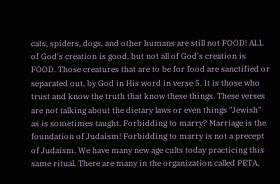cats, spiders, dogs, and other humans are still not FOOD! ALL of God's creation is good, but not all of God's creation is FOOD. Those creatures that are to be for food are sanctified or separated out, by God in His word in verse 5. It is those who trust and know the truth that know these things. These verses are not talking about the dietary laws or even things "Jewish" as is sometimes taught. Forbidding to marry? Marriage is the foundation of Judaism! Forbidding to marry is not a precept of Judaism. We have many new age cults today practicing this same ritual. There are many in the organization called PETA,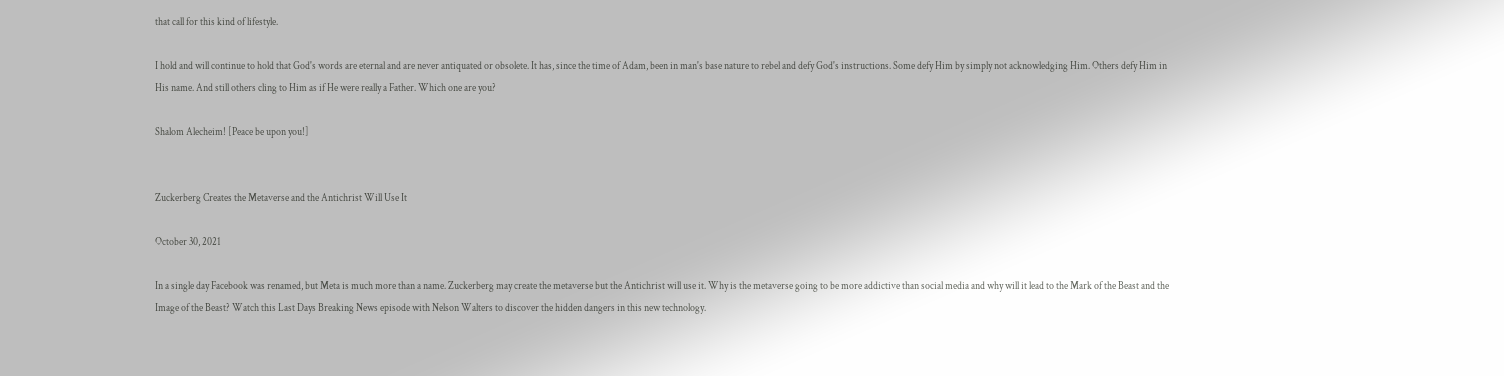that call for this kind of lifestyle.

I hold and will continue to hold that God's words are eternal and are never antiquated or obsolete. It has, since the time of Adam, been in man's base nature to rebel and defy God's instructions. Some defy Him by simply not acknowledging Him. Others defy Him in His name. And still others cling to Him as if He were really a Father. Which one are you?

Shalom Alecheim! [Peace be upon you!]


Zuckerberg Creates the Metaverse and the Antichrist Will Use It

October 30, 2021

In a single day Facebook was renamed, but Meta is much more than a name. Zuckerberg may create the metaverse but the Antichrist will use it. Why is the metaverse going to be more addictive than social media and why will it lead to the Mark of the Beast and the Image of the Beast? Watch this Last Days Breaking News episode with Nelson Walters to discover the hidden dangers in this new technology.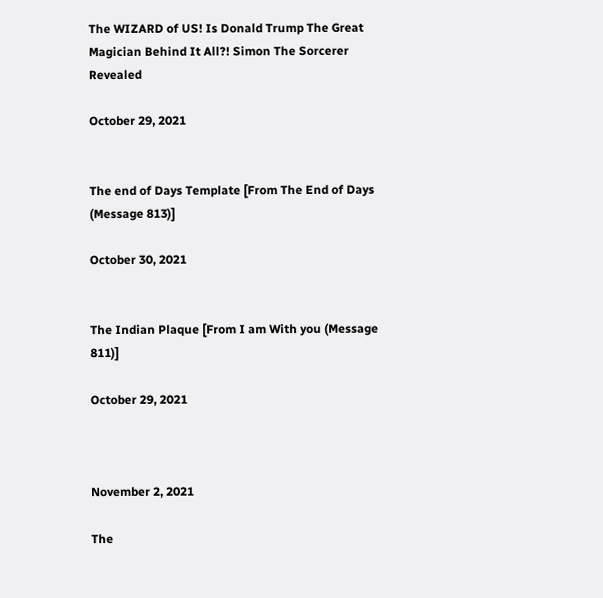The WIZARD of US! Is Donald Trump The Great Magician Behind It All?! Simon The Sorcerer Revealed

October 29, 2021


The end of Days Template [From The End of Days (Message 813)]

October 30, 2021


The Indian Plaque [From I am With you (Message 811)]

October 29, 2021



November 2, 2021

The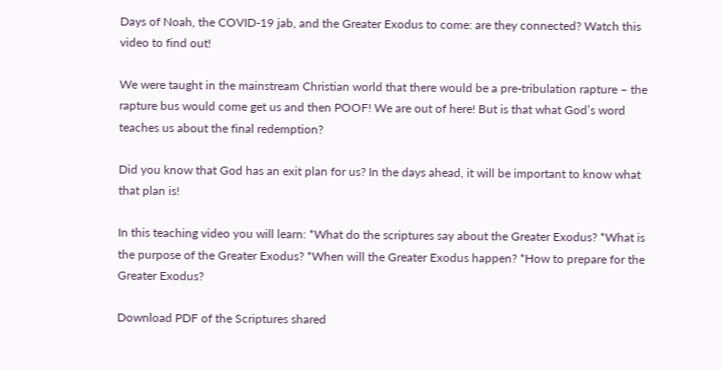Days of Noah, the COVID-19 jab, and the Greater Exodus to come: are they connected? Watch this video to find out!

We were taught in the mainstream Christian world that there would be a pre-tribulation rapture – the rapture bus would come get us and then POOF! We are out of here! But is that what God’s word teaches us about the final redemption?

Did you know that God has an exit plan for us? In the days ahead, it will be important to know what that plan is!

In this teaching video you will learn: *What do the scriptures say about the Greater Exodus? *What is the purpose of the Greater Exodus? *When will the Greater Exodus happen? *How to prepare for the Greater Exodus?

Download PDF of the Scriptures shared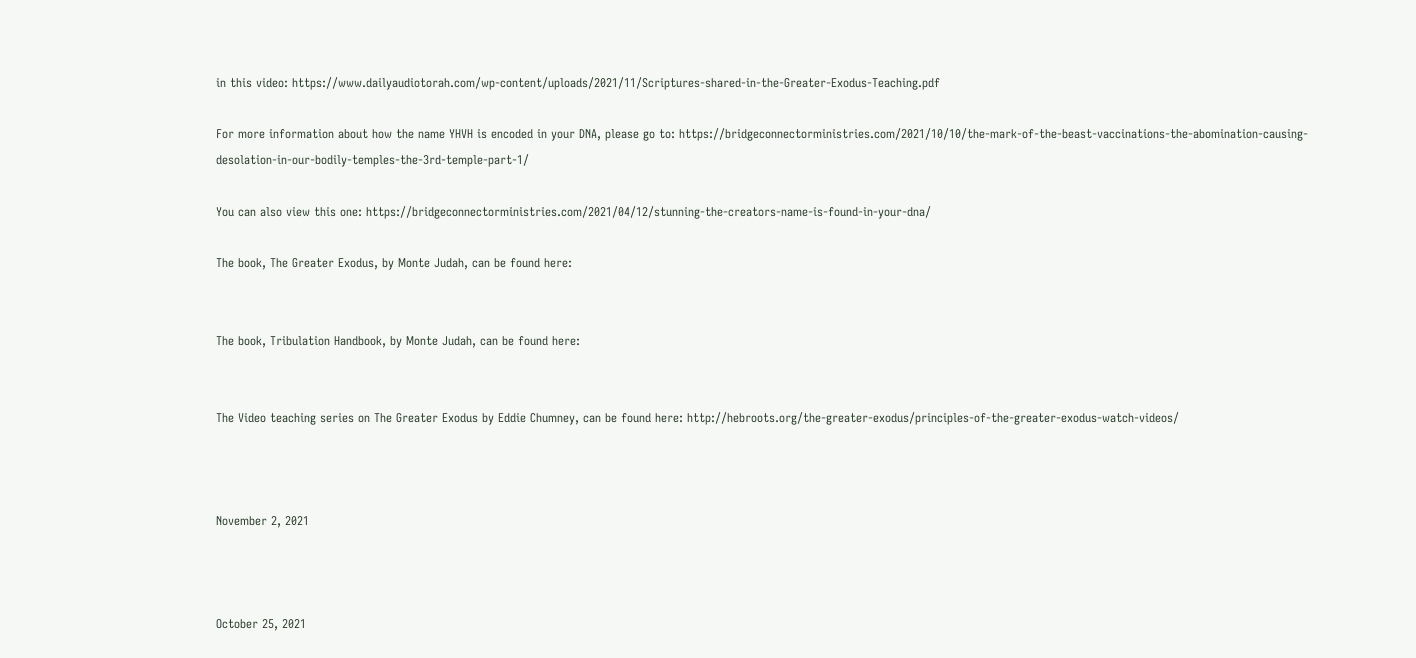in this video: https://www.dailyaudiotorah.com/wp-content/uploads/2021/11/Scriptures-shared-in-the-Greater-Exodus-Teaching.pdf

For more information about how the name YHVH is encoded in your DNA, please go to: https://bridgeconnectorministries.com/2021/10/10/the-mark-of-the-beast-vaccinations-the-abomination-causing-desolation-in-our-bodily-temples-the-3rd-temple-part-1/

You can also view this one: https://bridgeconnectorministries.com/2021/04/12/stunning-the-creators-name-is-found-in-your-dna/

The book, The Greater Exodus, by Monte Judah, can be found here:


The book, Tribulation Handbook, by Monte Judah, can be found here:


The Video teaching series on The Greater Exodus by Eddie Chumney, can be found here: http://hebroots.org/the-greater-exodus/principles-of-the-greater-exodus-watch-videos/



November 2, 2021



October 25, 2021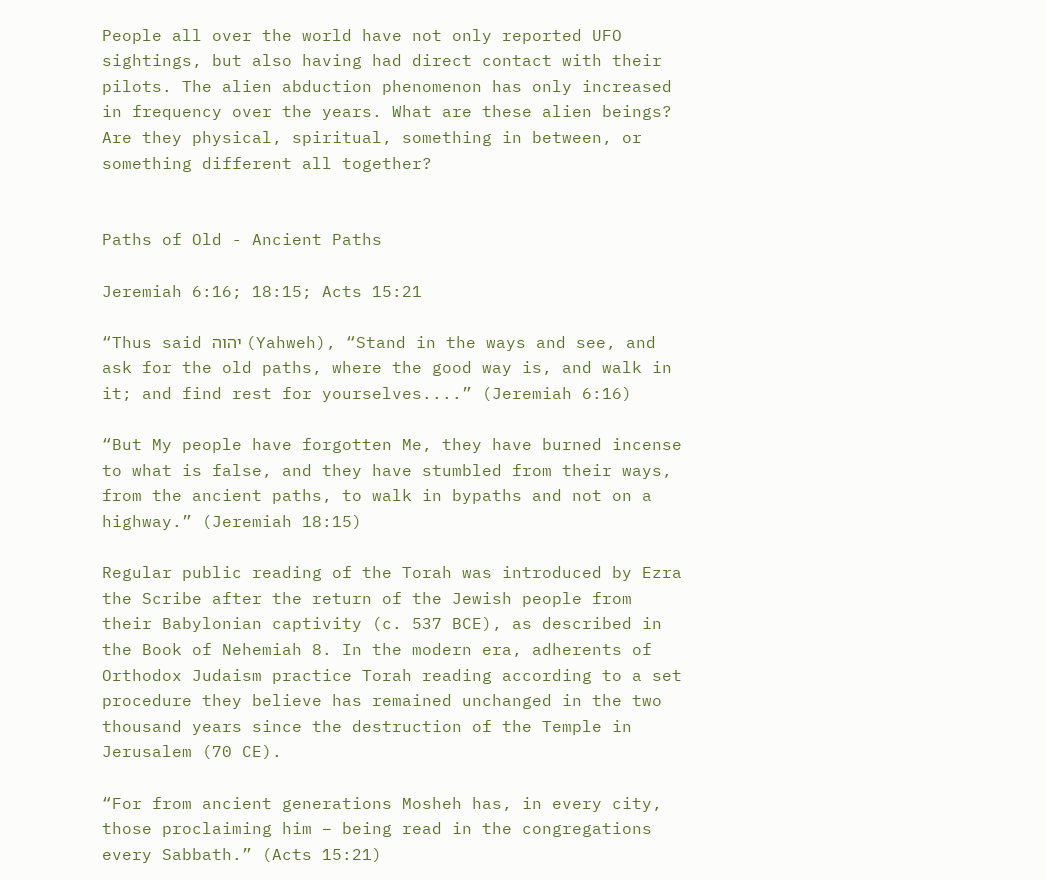People all over the world have not only reported UFO sightings, but also having had direct contact with their pilots. The alien abduction phenomenon has only increased in frequency over the years. What are these alien beings? Are they physical, spiritual, something in between, or something different all together?


Paths of Old - Ancient Paths

Jeremiah 6:16; 18:15; Acts 15:21

“Thus said יהוה (Yahweh), “Stand in the ways and see, and ask for the old paths, where the good way is, and walk in it; and find rest for yourselves....” (Jeremiah 6:16)

“But My people have forgotten Me, they have burned incense to what is false, and they have stumbled from their ways, from the ancient paths, to walk in bypaths and not on a highway.” (Jeremiah 18:15)

Regular public reading of the Torah was introduced by Ezra the Scribe after the return of the Jewish people from their Babylonian captivity (c. 537 BCE), as described in the Book of Nehemiah 8. In the modern era, adherents of Orthodox Judaism practice Torah reading according to a set procedure they believe has remained unchanged in the two thousand years since the destruction of the Temple in Jerusalem (70 CE).

“For from ancient generations Mosheh has, in every city, those proclaiming him – being read in the congregations every Sabbath.” (Acts 15:21)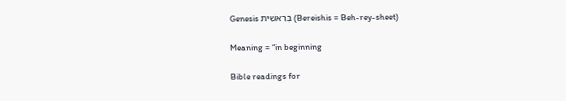Genesis בְּרֵאשִׁית (Bereishis = Beh-rey-sheet)

Meaning = “in beginning

Bible readings for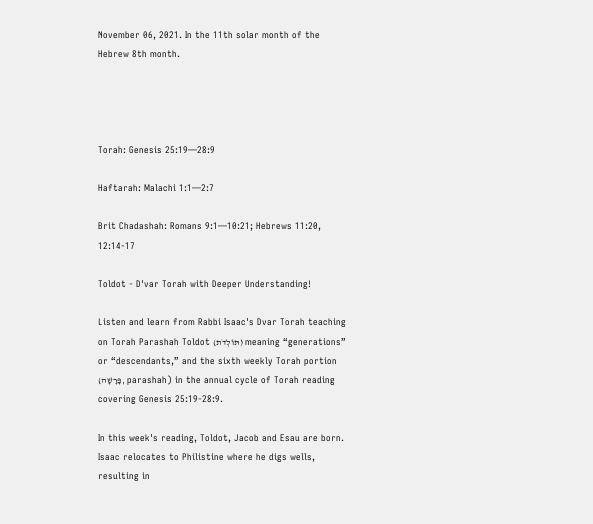November 06, 2021. In the 11th solar month of the Hebrew 8th month.




Torah: Genesis 25:19—28:9

Haftarah: Malachi 1:1—2:7

Brit Chadashah: Romans 9:1—10:21; Hebrews 11:20, 12:14-17

Toldot - D'var Torah with Deeper Understanding!

Listen and learn from Rabbi Isaac's Dvar Torah teaching on Torah Parashah Toldot (תּוֹלְדֹת) meaning “generations” or “descendants,” and the sixth weekly Torah portion (פָּרָשָׁה, parashah) in the annual cycle of Torah reading covering Genesis 25:19-28:9.

In this week's reading, Toldot, Jacob and Esau are born. Isaac relocates to Philistine where he digs wells, resulting in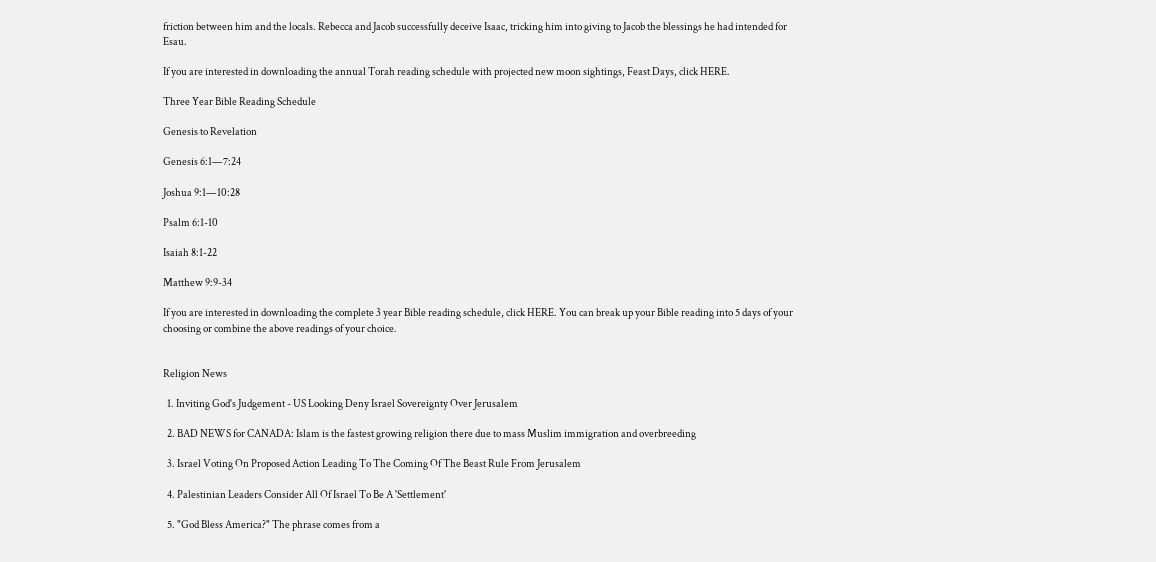friction between him and the locals. Rebecca and Jacob successfully deceive Isaac, tricking him into giving to Jacob the blessings he had intended for Esau.

If you are interested in downloading the annual Torah reading schedule with projected new moon sightings, Feast Days, click HERE.

Three Year Bible Reading Schedule

Genesis to Revelation

Genesis 6:1—7:24

Joshua 9:1—10:28

Psalm 6:1-10

Isaiah 8:1-22

Matthew 9:9-34

If you are interested in downloading the complete 3 year Bible reading schedule, click HERE. You can break up your Bible reading into 5 days of your choosing or combine the above readings of your choice.


Religion News

  1. Inviting God's Judgement - US Looking Deny Israel Sovereignty Over Jerusalem

  2. BAD NEWS for CANADA: Islam is the fastest growing religion there due to mass Muslim immigration and overbreeding

  3. Israel Voting On Proposed Action Leading To The Coming Of The Beast Rule From Jerusalem

  4. Palestinian Leaders Consider All Of Israel To Be A 'Settlement'

  5. "God Bless America?" The phrase comes from a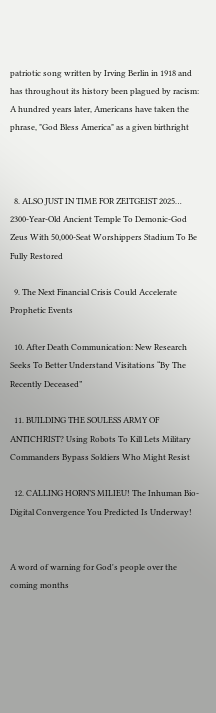patriotic song written by Irving Berlin in 1918 and has throughout its history been plagued by racism: A hundred years later, Americans have taken the phrase, "God Bless America" as a given birthright



  8. ALSO JUST IN TIME FOR ZEITGEIST 2025… 2300-Year-Old Ancient Temple To Demonic-God Zeus With 50,000-Seat Worshippers Stadium To Be Fully Restored

  9. The Next Financial Crisis Could Accelerate Prophetic Events

  10. After Death Communication: New Research Seeks To Better Understand Visitations “By The Recently Deceased”

  11. BUILDING THE SOULESS ARMY OF ANTICHRIST? Using Robots To Kill Lets Military Commanders Bypass Soldiers Who Might Resist

  12. CALLING HORN’S MILIEU! The Inhuman Bio-Digital Convergence You Predicted Is Underway!


A word of warning for God's people over the coming months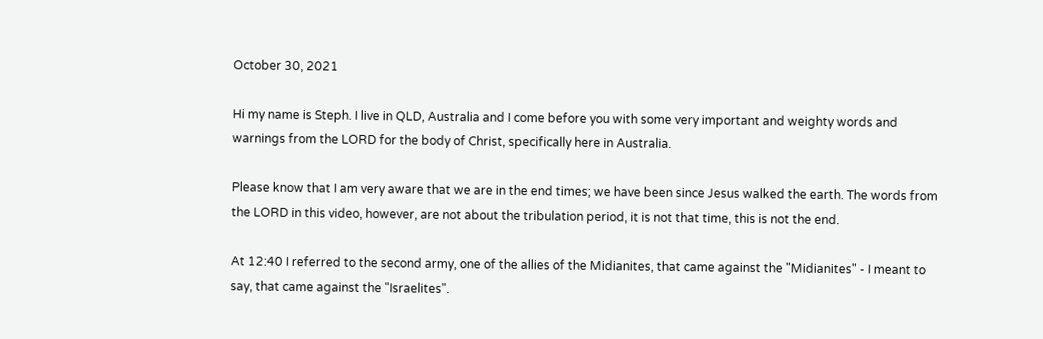October 30, 2021

Hi my name is Steph. I live in QLD, Australia and I come before you with some very important and weighty words and warnings from the LORD for the body of Christ, specifically here in Australia.

Please know that I am very aware that we are in the end times; we have been since Jesus walked the earth. The words from the LORD in this video, however, are not about the tribulation period, it is not that time, this is not the end.

At 12:40 I referred to the second army, one of the allies of the Midianites, that came against the "Midianites" - I meant to say, that came against the "Israelites".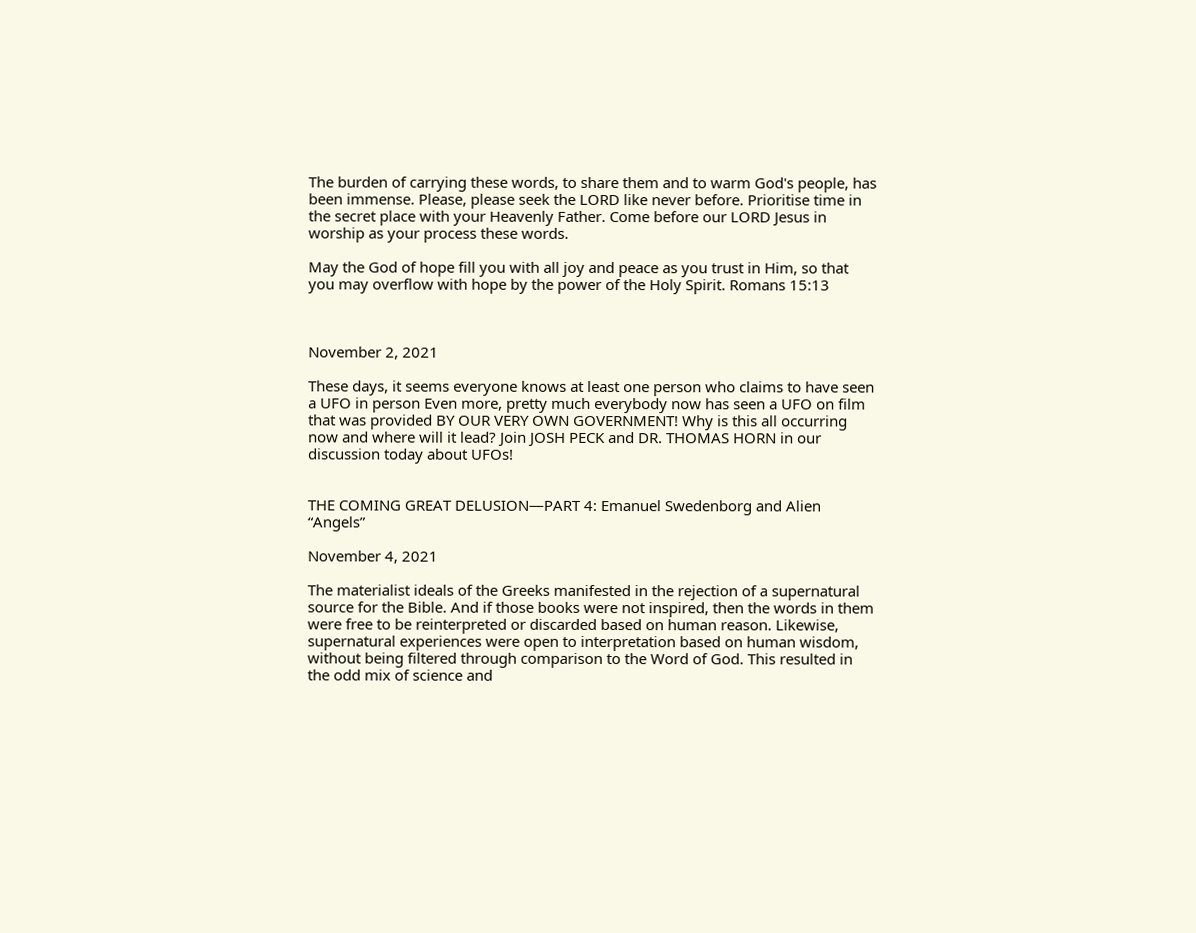The burden of carrying these words, to share them and to warm God's people, has been immense. Please, please seek the LORD like never before. Prioritise time in the secret place with your Heavenly Father. Come before our LORD Jesus in worship as your process these words.

May the God of hope fill you with all joy and peace as you trust in Him, so that you may overflow with hope by the power of the Holy Spirit. Romans 15:13



November 2, 2021

These days, it seems everyone knows at least one person who claims to have seen a UFO in person Even more, pretty much everybody now has seen a UFO on film that was provided BY OUR VERY OWN GOVERNMENT! Why is this all occurring now and where will it lead? Join JOSH PECK and DR. THOMAS HORN in our discussion today about UFOs!


THE COMING GREAT DELUSION—PART 4: Emanuel Swedenborg and Alien “Angels”

November 4, 2021

The materialist ideals of the Greeks manifested in the rejection of a supernatural source for the Bible. And if those books were not inspired, then the words in them were free to be reinterpreted or discarded based on human reason. Likewise, supernatural experiences were open to interpretation based on human wisdom, without being filtered through comparison to the Word of God. This resulted in the odd mix of science and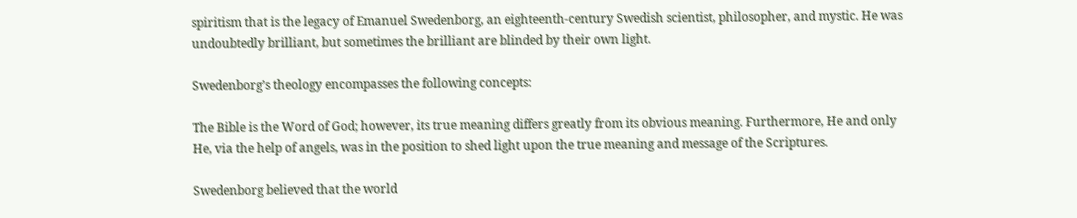spiritism that is the legacy of Emanuel Swedenborg, an eighteenth-century Swedish scientist, philosopher, and mystic. He was undoubtedly brilliant, but sometimes the brilliant are blinded by their own light.

Swedenborg’s theology encompasses the following concepts:

The Bible is the Word of God; however, its true meaning differs greatly from its obvious meaning. Furthermore, He and only He, via the help of angels, was in the position to shed light upon the true meaning and message of the Scriptures.

Swedenborg believed that the world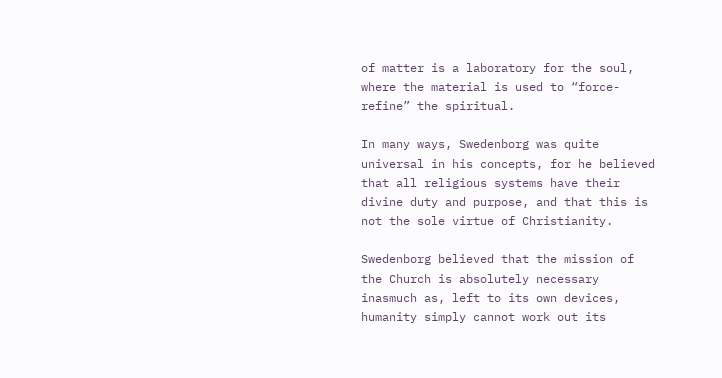of matter is a laboratory for the soul, where the material is used to “force-refine” the spiritual.

In many ways, Swedenborg was quite universal in his concepts, for he believed that all religious systems have their divine duty and purpose, and that this is not the sole virtue of Christianity.

Swedenborg believed that the mission of the Church is absolutely necessary inasmuch as, left to its own devices, humanity simply cannot work out its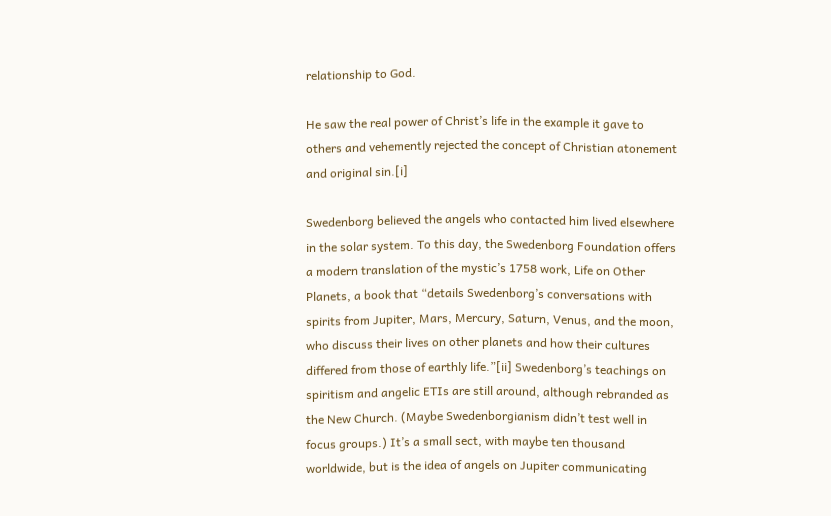relationship to God.

He saw the real power of Christ’s life in the example it gave to others and vehemently rejected the concept of Christian atonement and original sin.[i]

Swedenborg believed the angels who contacted him lived elsewhere in the solar system. To this day, the Swedenborg Foundation offers a modern translation of the mystic’s 1758 work, Life on Other Planets, a book that “details Swedenborg’s conversations with spirits from Jupiter, Mars, Mercury, Saturn, Venus, and the moon, who discuss their lives on other planets and how their cultures differed from those of earthly life.”[ii] Swedenborg’s teachings on spiritism and angelic ETIs are still around, although rebranded as the New Church. (Maybe Swedenborgianism didn’t test well in focus groups.) It’s a small sect, with maybe ten thousand worldwide, but is the idea of angels on Jupiter communicating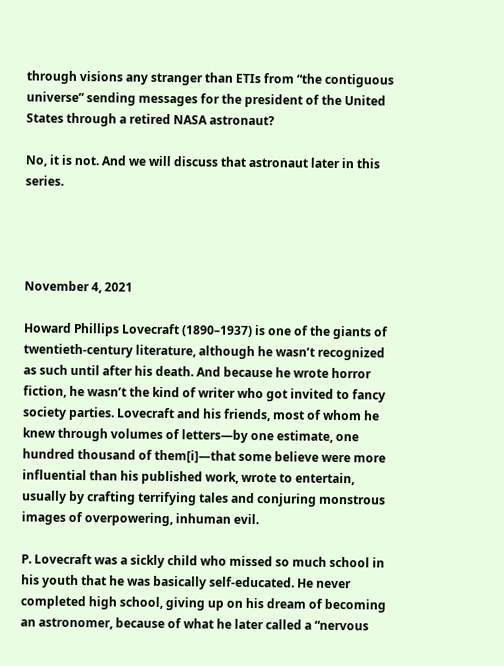through visions any stranger than ETIs from “the contiguous universe” sending messages for the president of the United States through a retired NASA astronaut?

No, it is not. And we will discuss that astronaut later in this series.




November 4, 2021

Howard Phillips Lovecraft (1890–1937) is one of the giants of twentieth-century literature, although he wasn’t recognized as such until after his death. And because he wrote horror fiction, he wasn’t the kind of writer who got invited to fancy society parties. Lovecraft and his friends, most of whom he knew through volumes of letters—by one estimate, one hundred thousand of them[i]—that some believe were more influential than his published work, wrote to entertain, usually by crafting terrifying tales and conjuring monstrous images of overpowering, inhuman evil.

P. Lovecraft was a sickly child who missed so much school in his youth that he was basically self-educated. He never completed high school, giving up on his dream of becoming an astronomer, because of what he later called a “nervous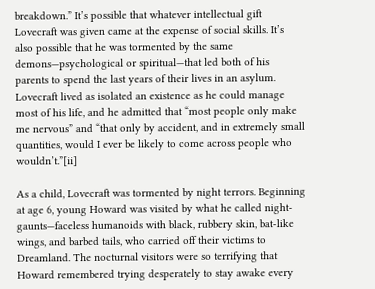breakdown.” It’s possible that whatever intellectual gift Lovecraft was given came at the expense of social skills. It’s also possible that he was tormented by the same demons—psychological or spiritual—that led both of his parents to spend the last years of their lives in an asylum. Lovecraft lived as isolated an existence as he could manage most of his life, and he admitted that “most people only make me nervous” and “that only by accident, and in extremely small quantities, would I ever be likely to come across people who wouldn’t.”[ii]

As a child, Lovecraft was tormented by night terrors. Beginning at age 6, young Howard was visited by what he called night-gaunts—faceless humanoids with black, rubbery skin, bat-like wings, and barbed tails, who carried off their victims to Dreamland. The nocturnal visitors were so terrifying that Howard remembered trying desperately to stay awake every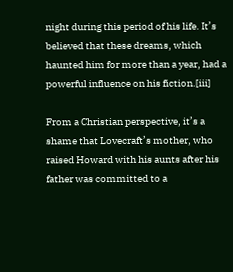night during this period of his life. It’s believed that these dreams, which haunted him for more than a year, had a powerful influence on his fiction.[iii]

From a Christian perspective, it’s a shame that Lovecraft’s mother, who raised Howard with his aunts after his father was committed to a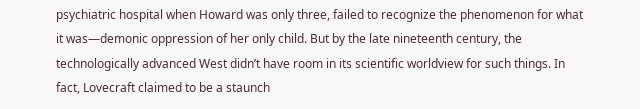psychiatric hospital when Howard was only three, failed to recognize the phenomenon for what it was—demonic oppression of her only child. But by the late nineteenth century, the technologically advanced West didn’t have room in its scientific worldview for such things. In fact, Lovecraft claimed to be a staunch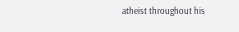atheist throughout his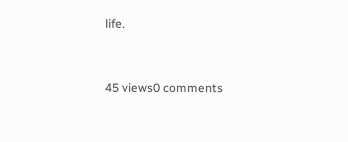life.


45 views0 comments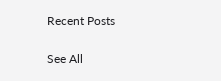Recent Posts

See All